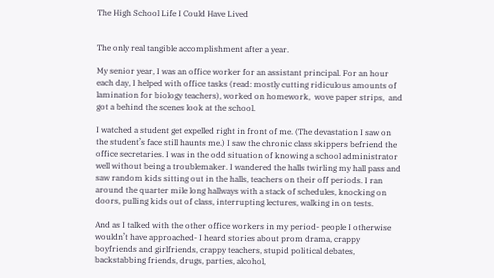The High School Life I Could Have Lived


The only real tangible accomplishment after a year.

My senior year, I was an office worker for an assistant principal. For an hour each day, I helped with office tasks (read: mostly cutting ridiculous amounts of lamination for biology teachers), worked on homework,  wove paper strips,  and got a behind the scenes look at the school.

I watched a student get expelled right in front of me. (The devastation I saw on the student’s face still haunts me.) I saw the chronic class skippers befriend the office secretaries. I was in the odd situation of knowing a school administrator well without being a troublemaker. I wandered the halls twirling my hall pass and saw random kids sitting out in the halls, teachers on their off periods. I ran around the quarter mile long hallways with a stack of schedules, knocking on doors, pulling kids out of class, interrupting lectures, walking in on tests.

And as I talked with the other office workers in my period- people I otherwise wouldn’t have approached- I heard stories about prom drama, crappy boyfriends and girlfriends, crappy teachers, stupid political debates, backstabbing friends, drugs, parties, alcohol,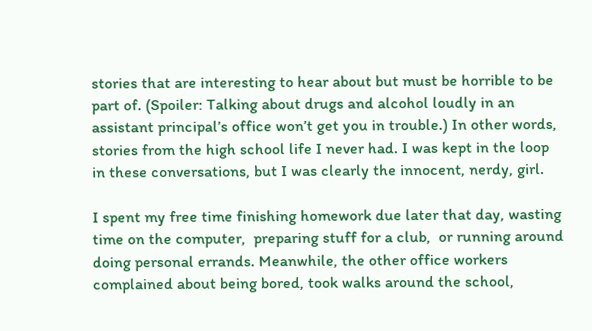stories that are interesting to hear about but must be horrible to be part of. (Spoiler: Talking about drugs and alcohol loudly in an assistant principal’s office won’t get you in trouble.) In other words, stories from the high school life I never had. I was kept in the loop in these conversations, but I was clearly the innocent, nerdy, girl.

I spent my free time finishing homework due later that day, wasting time on the computer,  preparing stuff for a club,  or running around doing personal errands. Meanwhile, the other office workers complained about being bored, took walks around the school,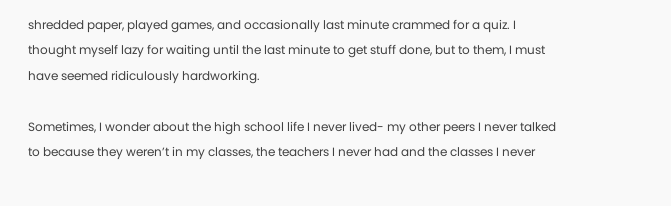shredded paper, played games, and occasionally last minute crammed for a quiz. I thought myself lazy for waiting until the last minute to get stuff done, but to them, I must have seemed ridiculously hardworking.

Sometimes, I wonder about the high school life I never lived- my other peers I never talked to because they weren’t in my classes, the teachers I never had and the classes I never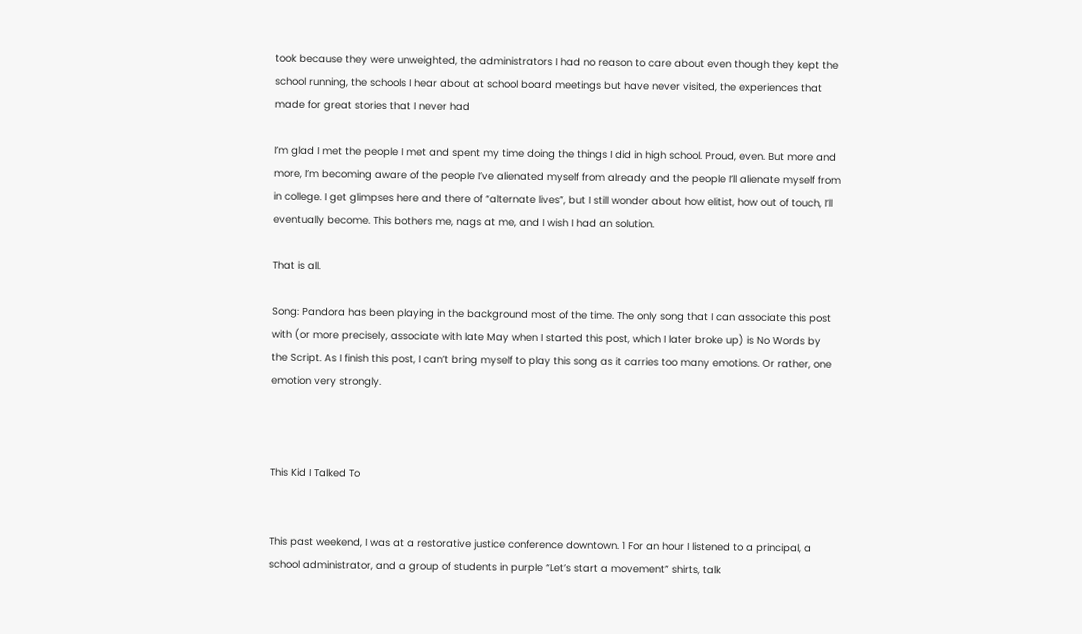took because they were unweighted, the administrators I had no reason to care about even though they kept the school running, the schools I hear about at school board meetings but have never visited, the experiences that made for great stories that I never had

I’m glad I met the people I met and spent my time doing the things I did in high school. Proud, even. But more and more, I’m becoming aware of the people I’ve alienated myself from already and the people I’ll alienate myself from in college. I get glimpses here and there of “alternate lives”, but I still wonder about how elitist, how out of touch, I’ll eventually become. This bothers me, nags at me, and I wish I had an solution.

That is all.

Song: Pandora has been playing in the background most of the time. The only song that I can associate this post with (or more precisely, associate with late May when I started this post, which I later broke up) is No Words by the Script. As I finish this post, I can’t bring myself to play this song as it carries too many emotions. Or rather, one emotion very strongly.



This Kid I Talked To


This past weekend, I was at a restorative justice conference downtown. 1 For an hour I listened to a principal, a school administrator, and a group of students in purple “Let’s start a movement” shirts, talk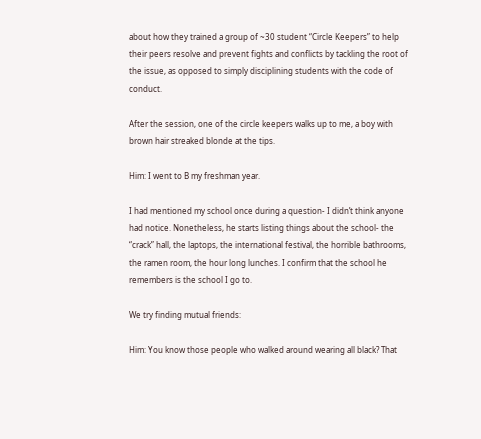about how they trained a group of ~30 student “Circle Keepers” to help their peers resolve and prevent fights and conflicts by tackling the root of the issue, as opposed to simply disciplining students with the code of conduct.

After the session, one of the circle keepers walks up to me, a boy with brown hair streaked blonde at the tips.

Him: I went to B my freshman year.

I had mentioned my school once during a question- I didn’t think anyone had notice. Nonetheless, he starts listing things about the school- the “crack” hall, the laptops, the international festival, the horrible bathrooms, the ramen room, the hour long lunches. I confirm that the school he remembers is the school I go to.

We try finding mutual friends:

Him: You know those people who walked around wearing all black? That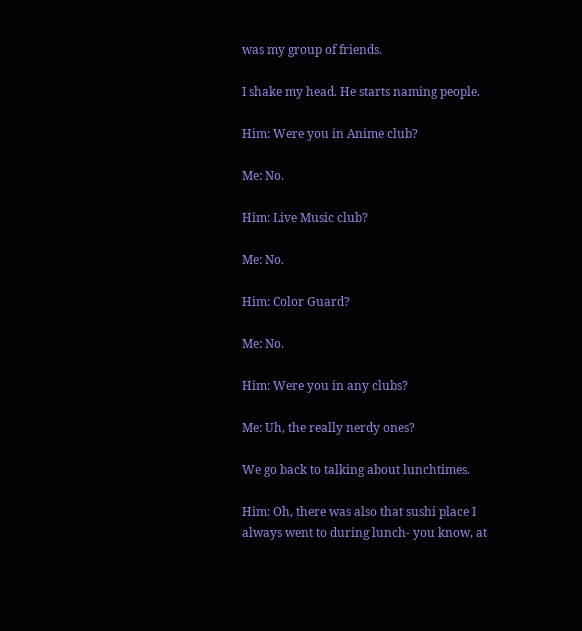was my group of friends.

I shake my head. He starts naming people.

Him: Were you in Anime club?

Me: No.

Him: Live Music club?

Me: No.

Him: Color Guard?

Me: No.

Him: Were you in any clubs?

Me: Uh, the really nerdy ones?

We go back to talking about lunchtimes.

Him: Oh, there was also that sushi place I always went to during lunch- you know, at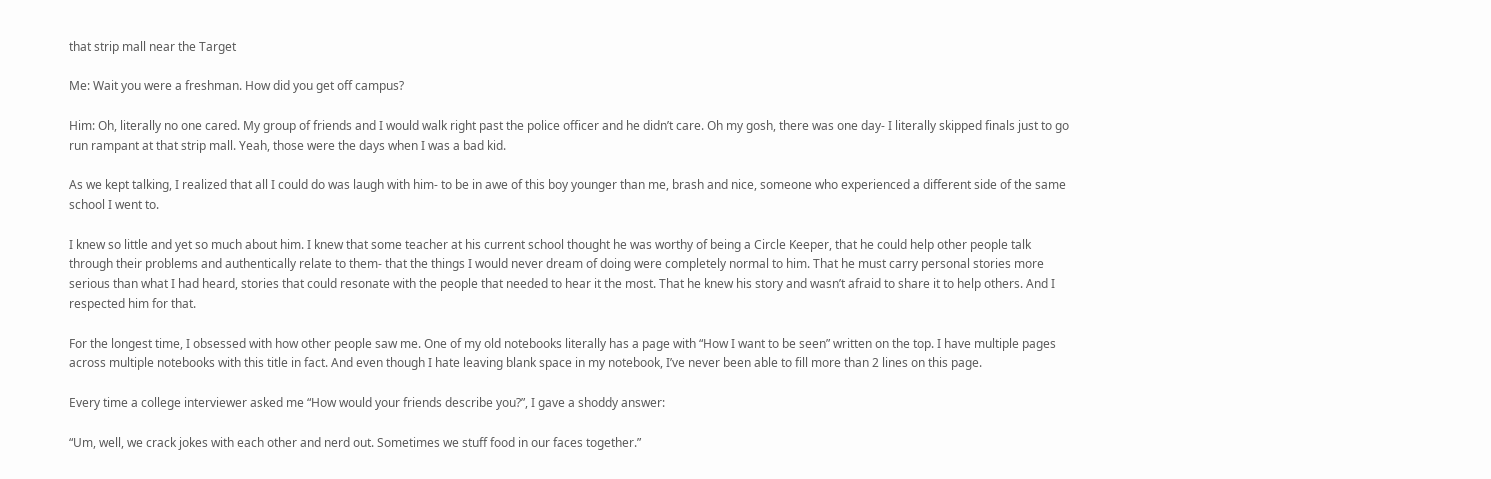that strip mall near the Target

Me: Wait you were a freshman. How did you get off campus?

Him: Oh, literally no one cared. My group of friends and I would walk right past the police officer and he didn’t care. Oh my gosh, there was one day- I literally skipped finals just to go run rampant at that strip mall. Yeah, those were the days when I was a bad kid.

As we kept talking, I realized that all I could do was laugh with him- to be in awe of this boy younger than me, brash and nice, someone who experienced a different side of the same school I went to.

I knew so little and yet so much about him. I knew that some teacher at his current school thought he was worthy of being a Circle Keeper, that he could help other people talk through their problems and authentically relate to them- that the things I would never dream of doing were completely normal to him. That he must carry personal stories more serious than what I had heard, stories that could resonate with the people that needed to hear it the most. That he knew his story and wasn’t afraid to share it to help others. And I respected him for that.

For the longest time, I obsessed with how other people saw me. One of my old notebooks literally has a page with “How I want to be seen” written on the top. I have multiple pages across multiple notebooks with this title in fact. And even though I hate leaving blank space in my notebook, I’ve never been able to fill more than 2 lines on this page.

Every time a college interviewer asked me “How would your friends describe you?”, I gave a shoddy answer:

“Um, well, we crack jokes with each other and nerd out. Sometimes we stuff food in our faces together.”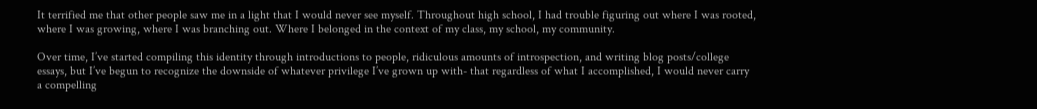It terrified me that other people saw me in a light that I would never see myself. Throughout high school, I had trouble figuring out where I was rooted, where I was growing, where I was branching out. Where I belonged in the context of my class, my school, my community.

Over time, I’ve started compiling this identity through introductions to people, ridiculous amounts of introspection, and writing blog posts/college essays, but I’ve begun to recognize the downside of whatever privilege I’ve grown up with- that regardless of what I accomplished, I would never carry a compelling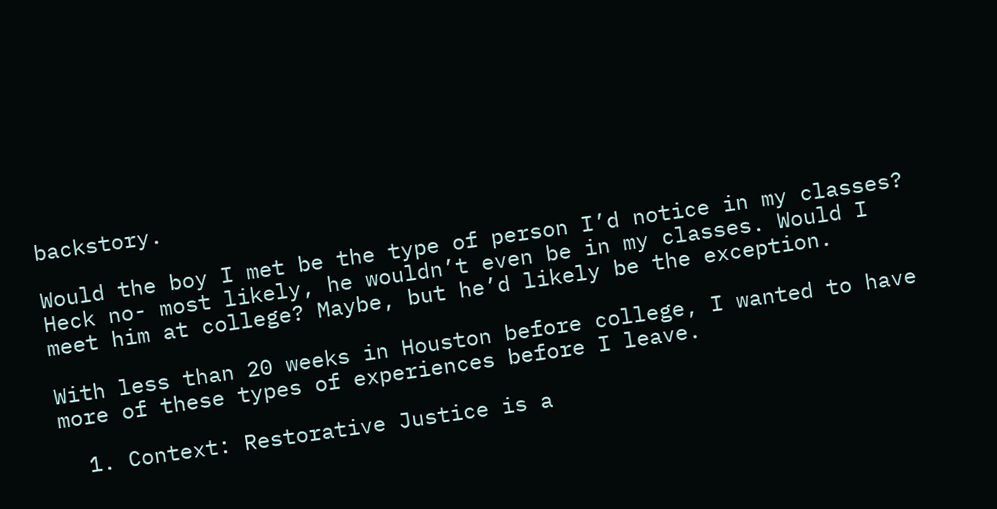backstory.

Would the boy I met be the type of person I’d notice in my classes? Heck no- most likely, he wouldn’t even be in my classes. Would I meet him at college? Maybe, but he’d likely be the exception.

With less than 20 weeks in Houston before college, I wanted to have more of these types of experiences before I leave.

  1. Context: Restorative Justice is a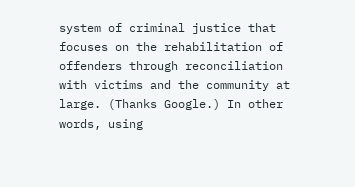system of criminal justice that focuses on the rehabilitation of offenders through reconciliation with victims and the community at large. (Thanks Google.) In other words, using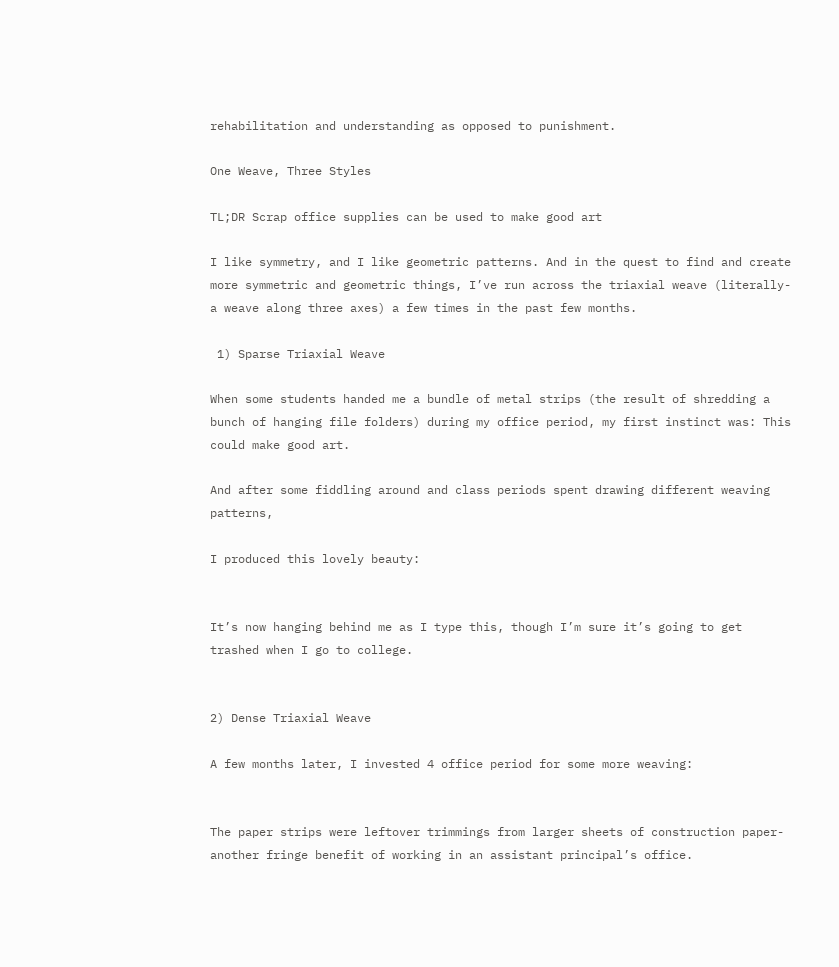rehabilitation and understanding as opposed to punishment.

One Weave, Three Styles

TL;DR Scrap office supplies can be used to make good art

I like symmetry, and I like geometric patterns. And in the quest to find and create more symmetric and geometric things, I’ve run across the triaxial weave (literally- a weave along three axes) a few times in the past few months.

 1) Sparse Triaxial Weave

When some students handed me a bundle of metal strips (the result of shredding a bunch of hanging file folders) during my office period, my first instinct was: This could make good art.

And after some fiddling around and class periods spent drawing different weaving patterns,

I produced this lovely beauty:


It’s now hanging behind me as I type this, though I’m sure it’s going to get trashed when I go to college.


2) Dense Triaxial Weave

A few months later, I invested 4 office period for some more weaving:


The paper strips were leftover trimmings from larger sheets of construction paper- another fringe benefit of working in an assistant principal’s office.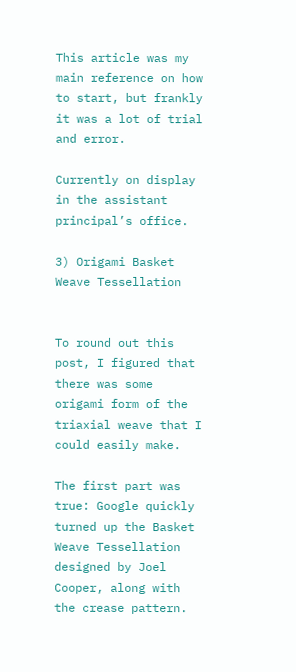This article was my main reference on how to start, but frankly it was a lot of trial and error.

Currently on display in the assistant principal’s office.

3) Origami Basket Weave Tessellation


To round out this post, I figured that there was some origami form of the triaxial weave that I could easily make.

The first part was true: Google quickly turned up the Basket Weave Tessellation designed by Joel Cooper, along with the crease pattern.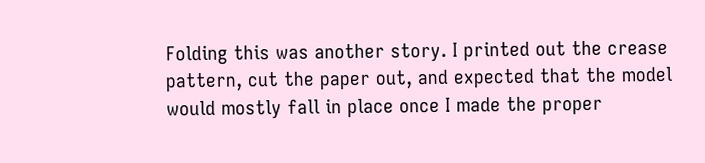Folding this was another story. I printed out the crease pattern, cut the paper out, and expected that the model would mostly fall in place once I made the proper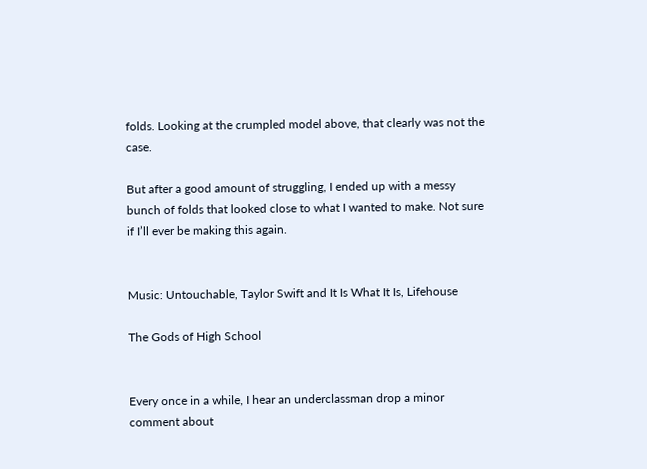folds. Looking at the crumpled model above, that clearly was not the case.

But after a good amount of struggling, I ended up with a messy bunch of folds that looked close to what I wanted to make. Not sure if I’ll ever be making this again.


Music: Untouchable, Taylor Swift and It Is What It Is, Lifehouse

The Gods of High School


Every once in a while, I hear an underclassman drop a minor comment about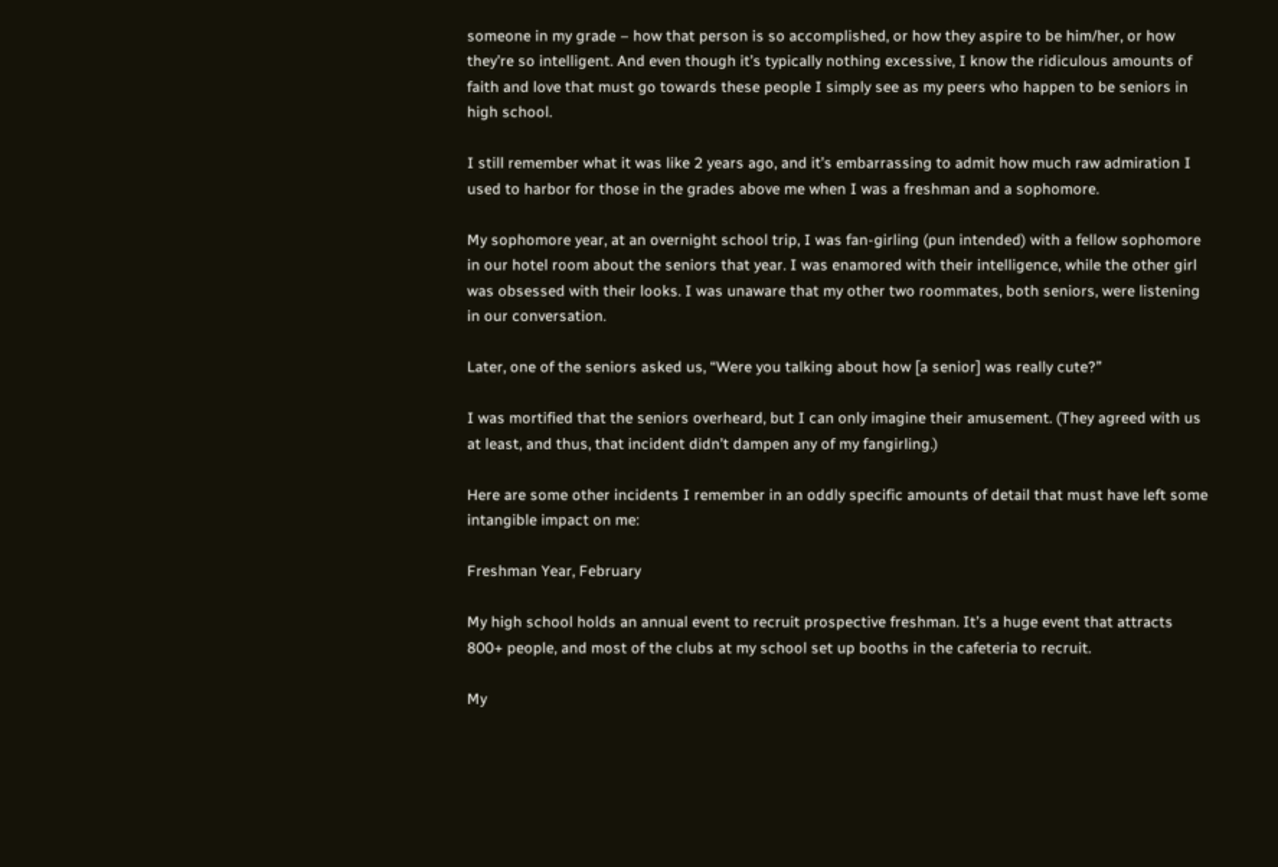someone in my grade – how that person is so accomplished, or how they aspire to be him/her, or how they’re so intelligent. And even though it’s typically nothing excessive, I know the ridiculous amounts of faith and love that must go towards these people I simply see as my peers who happen to be seniors in high school.

I still remember what it was like 2 years ago, and it’s embarrassing to admit how much raw admiration I used to harbor for those in the grades above me when I was a freshman and a sophomore.

My sophomore year, at an overnight school trip, I was fan-girling (pun intended) with a fellow sophomore in our hotel room about the seniors that year. I was enamored with their intelligence, while the other girl was obsessed with their looks. I was unaware that my other two roommates, both seniors, were listening in our conversation.

Later, one of the seniors asked us, “Were you talking about how [a senior] was really cute?”

I was mortified that the seniors overheard, but I can only imagine their amusement. (They agreed with us at least, and thus, that incident didn’t dampen any of my fangirling.)

Here are some other incidents I remember in an oddly specific amounts of detail that must have left some intangible impact on me:

Freshman Year, February

My high school holds an annual event to recruit prospective freshman. It’s a huge event that attracts 800+ people, and most of the clubs at my school set up booths in the cafeteria to recruit.

My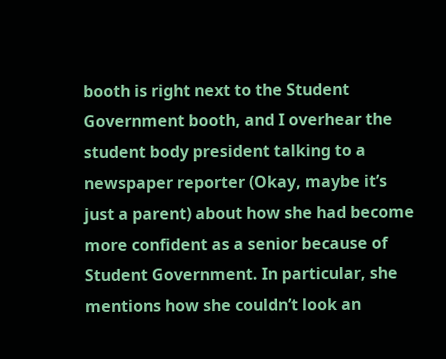booth is right next to the Student Government booth, and I overhear the student body president talking to a newspaper reporter (Okay, maybe it’s just a parent) about how she had become more confident as a senior because of Student Government. In particular, she mentions how she couldn’t look an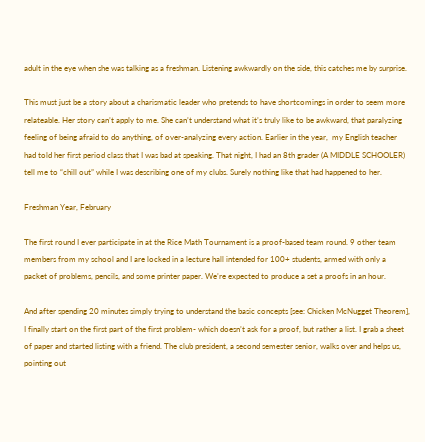adult in the eye when she was talking as a freshman. Listening awkwardly on the side, this catches me by surprise.

This must just be a story about a charismatic leader who pretends to have shortcomings in order to seem more relateable. Her story can’t apply to me. She can’t understand what it’s truly like to be awkward, that paralyzing feeling of being afraid to do anything, of over-analyzing every action. Earlier in the year,  my English teacher had told her first period class that I was bad at speaking. That night, I had an 8th grader (A MIDDLE SCHOOLER) tell me to “chill out” while I was describing one of my clubs. Surely nothing like that had happened to her.

Freshman Year, February

The first round I ever participate in at the Rice Math Tournament is a proof-based team round. 9 other team members from my school and I are locked in a lecture hall intended for 100+ students, armed with only a packet of problems, pencils, and some printer paper. We’re expected to produce a set a proofs in an hour.

And after spending 20 minutes simply trying to understand the basic concepts [see: Chicken McNugget Theorem], I finally start on the first part of the first problem- which doesn’t ask for a proof, but rather a list. I grab a sheet of paper and started listing with a friend. The club president, a second semester senior, walks over and helps us, pointing out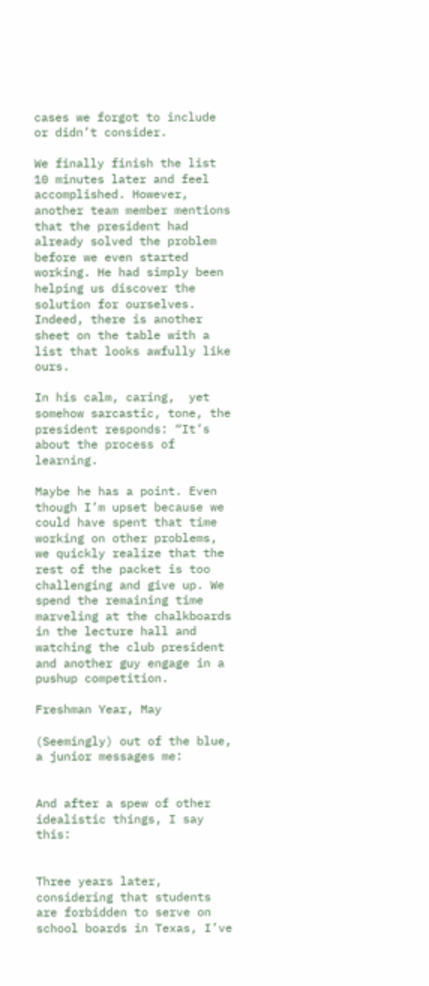cases we forgot to include or didn’t consider.

We finally finish the list 10 minutes later and feel accomplished. However, another team member mentions that the president had already solved the problem before we even started working. He had simply been helping us discover the solution for ourselves. Indeed, there is another sheet on the table with a list that looks awfully like ours.

In his calm, caring,  yet somehow sarcastic, tone, the president responds: “It’s about the process of learning.

Maybe he has a point. Even though I’m upset because we could have spent that time working on other problems, we quickly realize that the rest of the packet is too challenging and give up. We spend the remaining time marveling at the chalkboards in the lecture hall and watching the club president and another guy engage in a pushup competition.

Freshman Year, May

(Seemingly) out of the blue, a junior messages me:


And after a spew of other idealistic things, I say this:


Three years later, considering that students are forbidden to serve on school boards in Texas, I’ve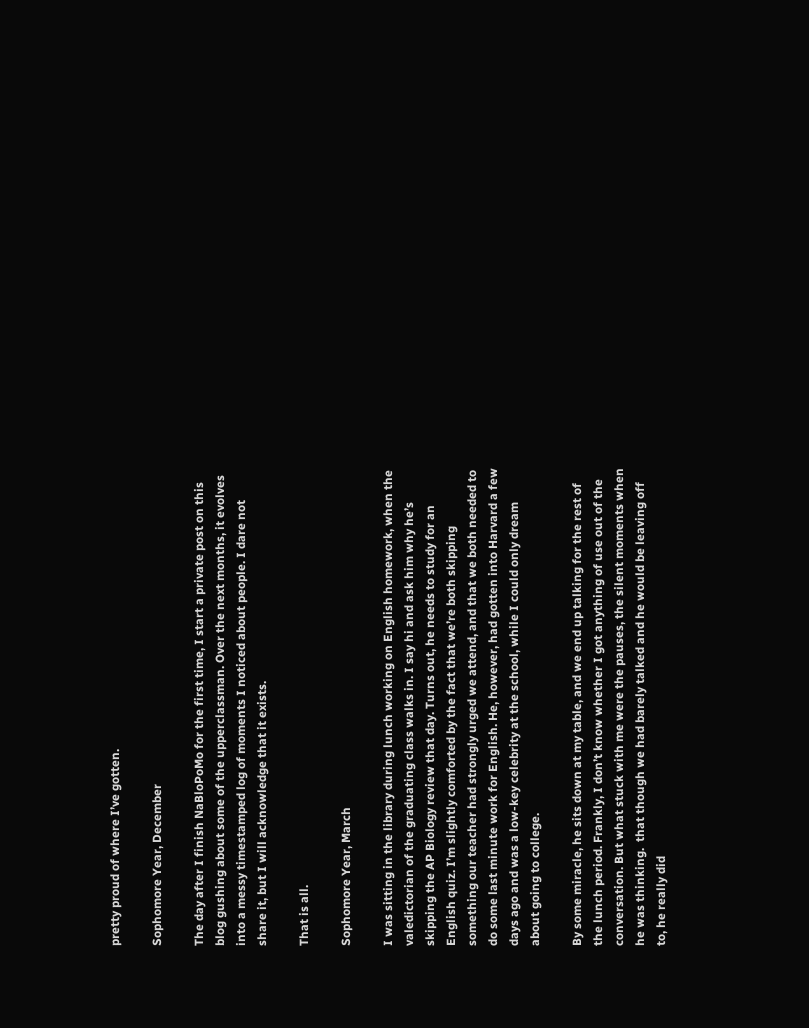pretty proud of where I’ve gotten.

Sophomore Year, December

The day after I finish NaBloPoMo for the first time, I start a private post on this blog gushing about some of the upperclassman. Over the next months, it evolves into a messy timestamped log of moments I noticed about people. I dare not share it, but I will acknowledge that it exists.

That is all.

Sophomore Year, March

I was sitting in the library during lunch working on English homework, when the valedictorian of the graduating class walks in. I say hi and ask him why he’s skipping the AP Biology review that day. Turns out, he needs to study for an English quiz. I’m slightly comforted by the fact that we’re both skipping something our teacher had strongly urged we attend, and that we both needed to do some last minute work for English. He, however, had gotten into Harvard a few days ago and was a low-key celebrity at the school, while I could only dream about going to college.

By some miracle, he sits down at my table, and we end up talking for the rest of the lunch period. Frankly, I don’t know whether I got anything of use out of the conversation. But what stuck with me were the pauses, the silent moments when he was thinking.  that though we had barely talked and he would be leaving off to, he really did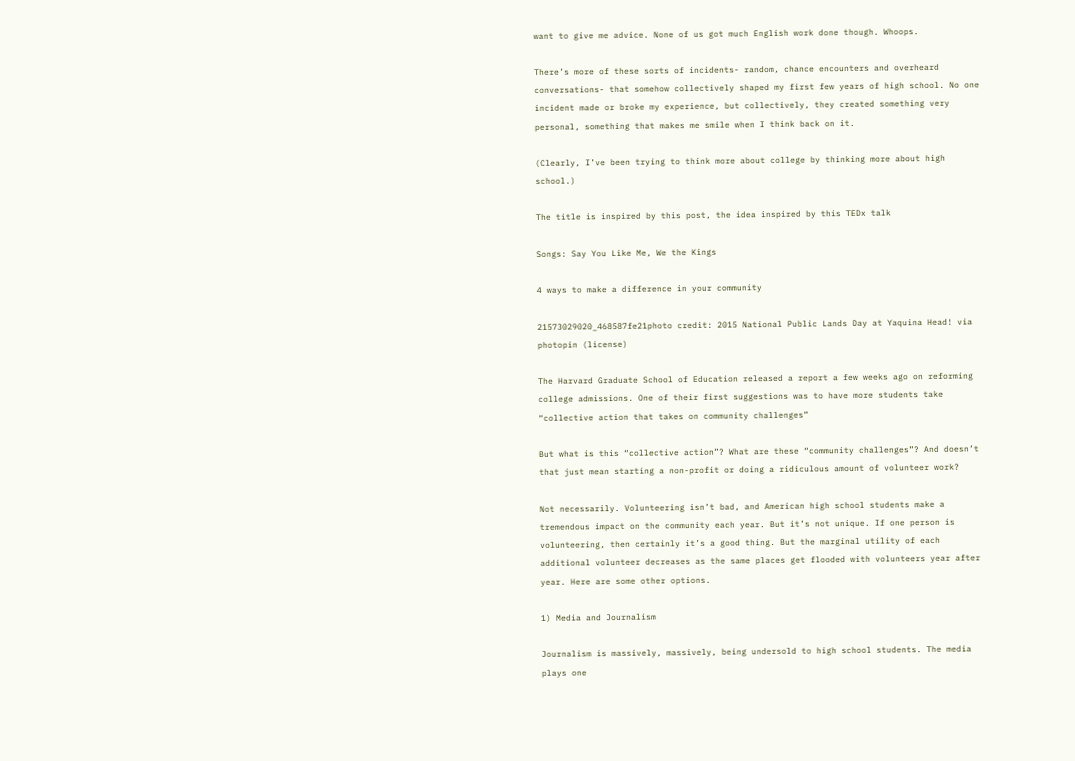want to give me advice. None of us got much English work done though. Whoops.

There’s more of these sorts of incidents- random, chance encounters and overheard conversations- that somehow collectively shaped my first few years of high school. No one incident made or broke my experience, but collectively, they created something very personal, something that makes me smile when I think back on it.

(Clearly, I’ve been trying to think more about college by thinking more about high school.)

The title is inspired by this post, the idea inspired by this TEDx talk

Songs: Say You Like Me, We the Kings

4 ways to make a difference in your community

21573029020_468587fe21photo credit: 2015 National Public Lands Day at Yaquina Head! via photopin (license)

The Harvard Graduate School of Education released a report a few weeks ago on reforming college admissions. One of their first suggestions was to have more students take “collective action that takes on community challenges”

But what is this “collective action”? What are these “community challenges”? And doesn’t that just mean starting a non-profit or doing a ridiculous amount of volunteer work?

Not necessarily. Volunteering isn’t bad, and American high school students make a tremendous impact on the community each year. But it’s not unique. If one person is volunteering, then certainly it’s a good thing. But the marginal utility of each additional volunteer decreases as the same places get flooded with volunteers year after year. Here are some other options.

1) Media and Journalism

Journalism is massively, massively, being undersold to high school students. The media plays one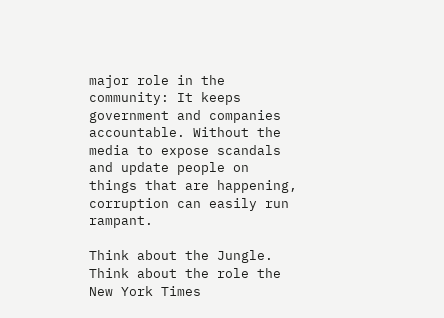major role in the community: It keeps government and companies accountable. Without the media to expose scandals and update people on things that are happening, corruption can easily run rampant.

Think about the Jungle. Think about the role the New York Times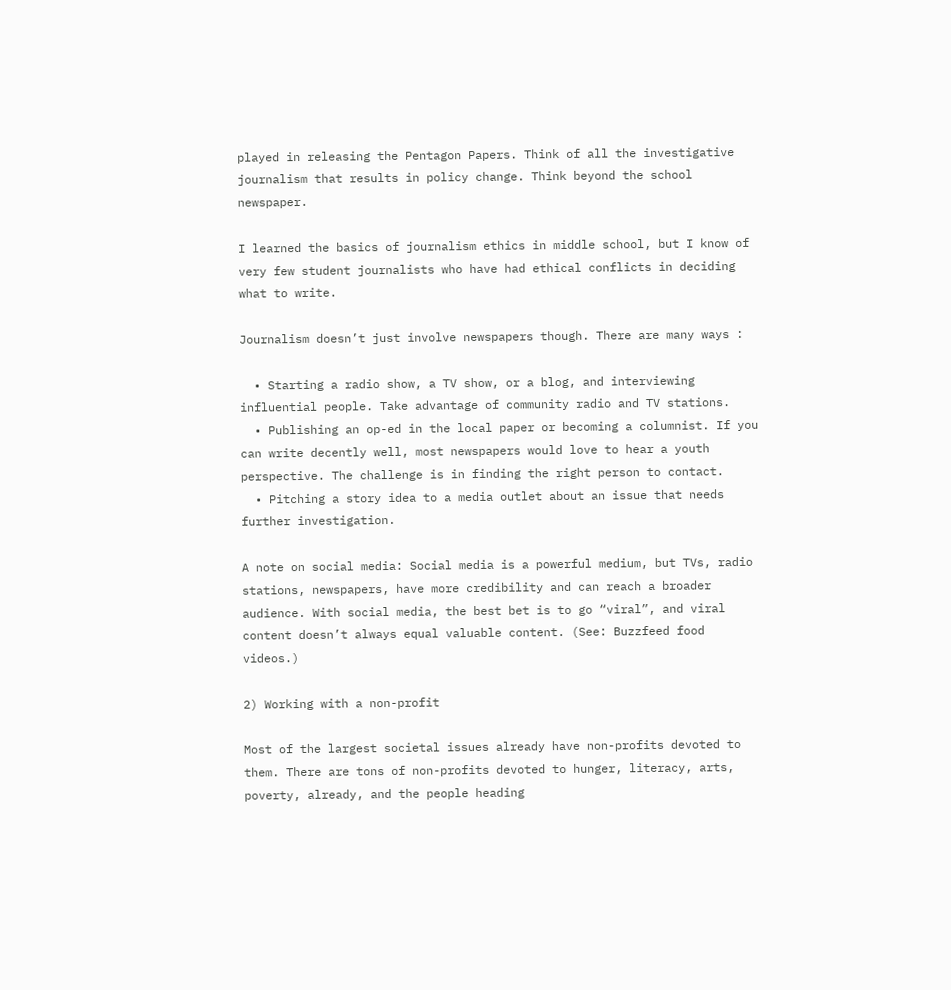played in releasing the Pentagon Papers. Think of all the investigative journalism that results in policy change. Think beyond the school newspaper.

I learned the basics of journalism ethics in middle school, but I know of very few student journalists who have had ethical conflicts in deciding what to write.

Journalism doesn’t just involve newspapers though. There are many ways :

  • Starting a radio show, a TV show, or a blog, and interviewing influential people. Take advantage of community radio and TV stations.
  • Publishing an op-ed in the local paper or becoming a columnist. If you can write decently well, most newspapers would love to hear a youth perspective. The challenge is in finding the right person to contact.
  • Pitching a story idea to a media outlet about an issue that needs further investigation.

A note on social media: Social media is a powerful medium, but TVs, radio stations, newspapers, have more credibility and can reach a broader audience. With social media, the best bet is to go “viral”, and viral content doesn’t always equal valuable content. (See: Buzzfeed food videos.)

2) Working with a non-profit

Most of the largest societal issues already have non-profits devoted to them. There are tons of non-profits devoted to hunger, literacy, arts, poverty, already, and the people heading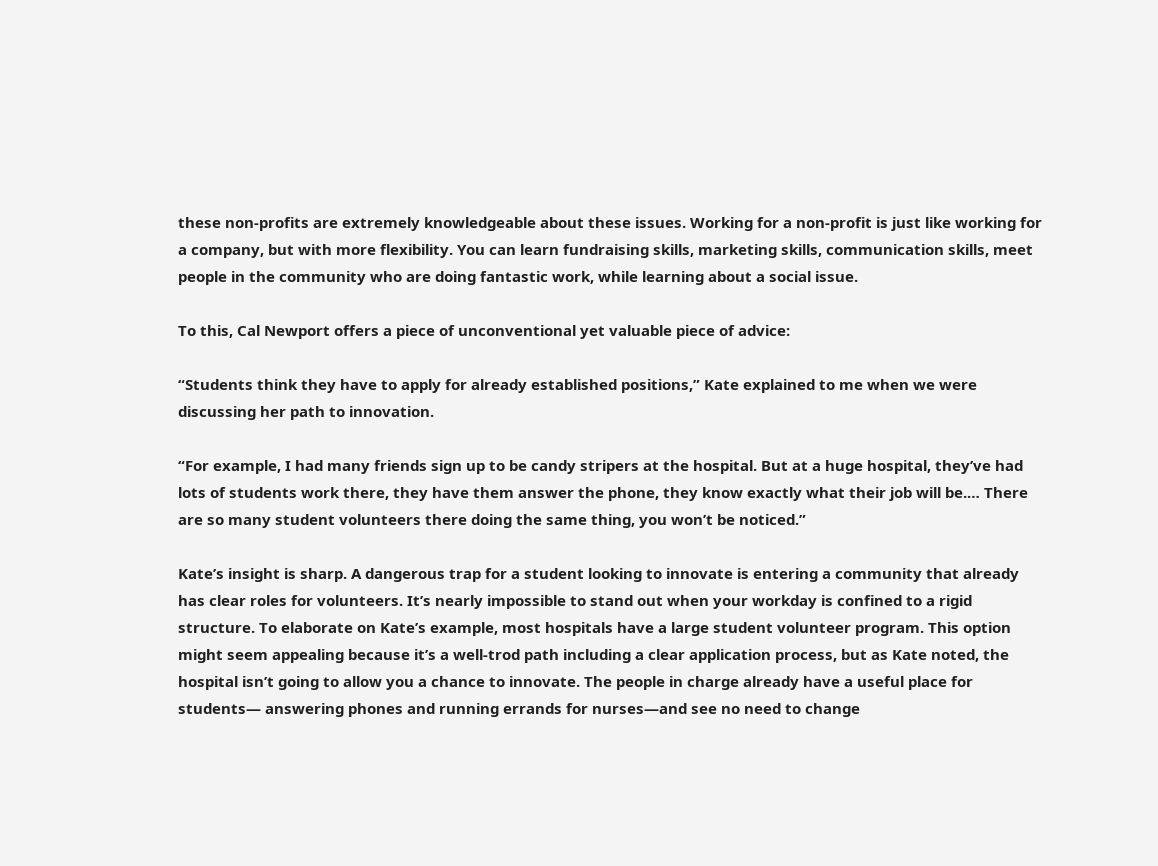these non-profits are extremely knowledgeable about these issues. Working for a non-profit is just like working for a company, but with more flexibility. You can learn fundraising skills, marketing skills, communication skills, meet people in the community who are doing fantastic work, while learning about a social issue.

To this, Cal Newport offers a piece of unconventional yet valuable piece of advice:

“Students think they have to apply for already established positions,” Kate explained to me when we were discussing her path to innovation.

“For example, I had many friends sign up to be candy stripers at the hospital. But at a huge hospital, they’ve had lots of students work there, they have them answer the phone, they know exactly what their job will be.… There are so many student volunteers there doing the same thing, you won’t be noticed.”

Kate’s insight is sharp. A dangerous trap for a student looking to innovate is entering a community that already has clear roles for volunteers. It’s nearly impossible to stand out when your workday is confined to a rigid structure. To elaborate on Kate’s example, most hospitals have a large student volunteer program. This option might seem appealing because it’s a well-trod path including a clear application process, but as Kate noted, the hospital isn’t going to allow you a chance to innovate. The people in charge already have a useful place for students— answering phones and running errands for nurses—and see no need to change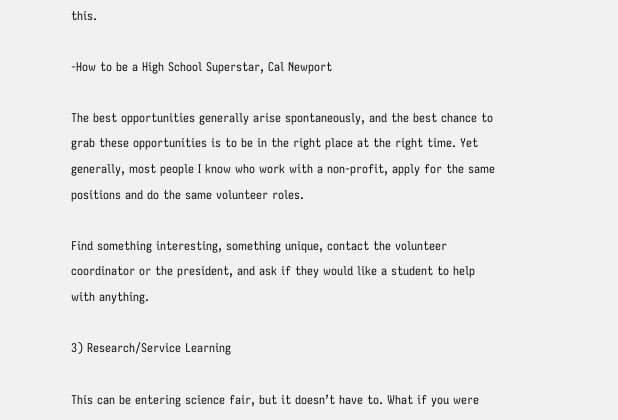this.

-How to be a High School Superstar, Cal Newport

The best opportunities generally arise spontaneously, and the best chance to grab these opportunities is to be in the right place at the right time. Yet generally, most people I know who work with a non-profit, apply for the same positions and do the same volunteer roles.

Find something interesting, something unique, contact the volunteer coordinator or the president, and ask if they would like a student to help with anything.

3) Research/Service Learning

This can be entering science fair, but it doesn’t have to. What if you were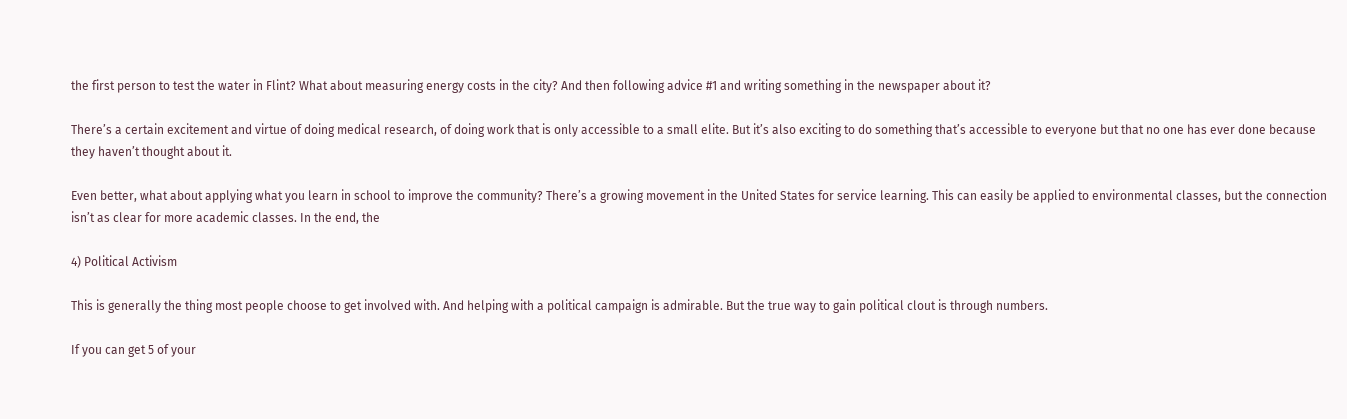the first person to test the water in Flint? What about measuring energy costs in the city? And then following advice #1 and writing something in the newspaper about it?

There’s a certain excitement and virtue of doing medical research, of doing work that is only accessible to a small elite. But it’s also exciting to do something that’s accessible to everyone but that no one has ever done because they haven’t thought about it.

Even better, what about applying what you learn in school to improve the community? There’s a growing movement in the United States for service learning. This can easily be applied to environmental classes, but the connection isn’t as clear for more academic classes. In the end, the

4) Political Activism

This is generally the thing most people choose to get involved with. And helping with a political campaign is admirable. But the true way to gain political clout is through numbers.

If you can get 5 of your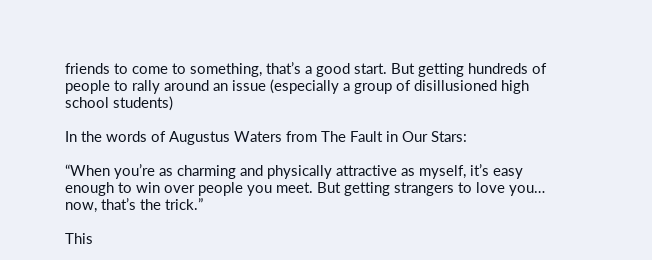friends to come to something, that’s a good start. But getting hundreds of people to rally around an issue (especially a group of disillusioned high school students)

In the words of Augustus Waters from The Fault in Our Stars:

“When you’re as charming and physically attractive as myself, it’s easy enough to win over people you meet. But getting strangers to love you… now, that’s the trick.”

This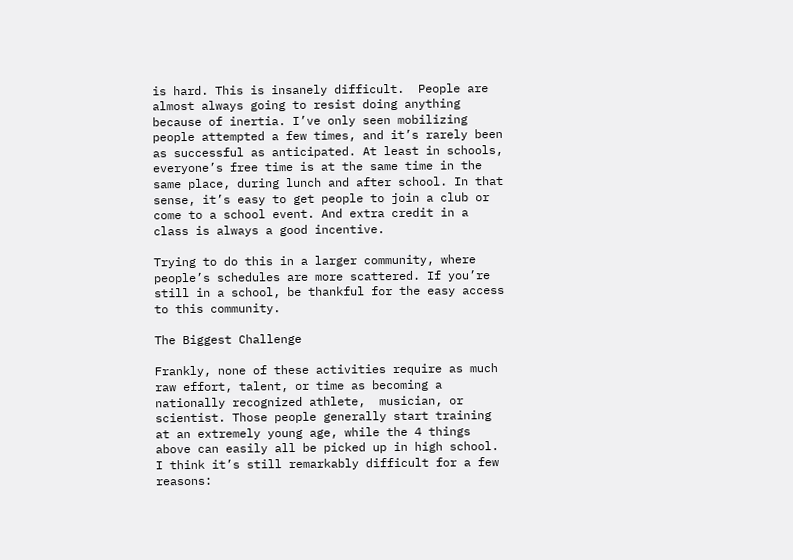is hard. This is insanely difficult.  People are almost always going to resist doing anything because of inertia. I’ve only seen mobilizing people attempted a few times, and it’s rarely been as successful as anticipated. At least in schools, everyone’s free time is at the same time in the same place, during lunch and after school. In that sense, it’s easy to get people to join a club or come to a school event. And extra credit in a class is always a good incentive.

Trying to do this in a larger community, where people’s schedules are more scattered. If you’re still in a school, be thankful for the easy access to this community.

The Biggest Challenge

Frankly, none of these activities require as much raw effort, talent, or time as becoming a nationally recognized athlete,  musician, or scientist. Those people generally start training at an extremely young age, while the 4 things above can easily all be picked up in high school.  I think it’s still remarkably difficult for a few reasons: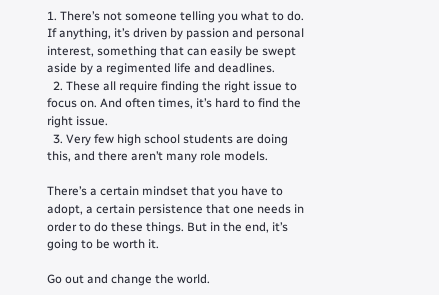1. There’s not someone telling you what to do. If anything, it’s driven by passion and personal interest, something that can easily be swept aside by a regimented life and deadlines.
  2. These all require finding the right issue to focus on. And often times, it’s hard to find the right issue.
  3. Very few high school students are doing this, and there aren’t many role models.

There’s a certain mindset that you have to adopt, a certain persistence that one needs in order to do these things. But in the end, it’s going to be worth it.

Go out and change the world.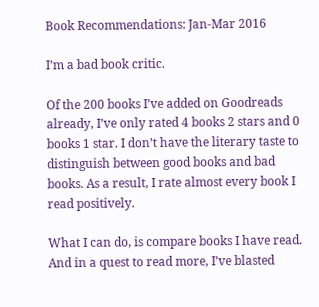Book Recommendations: Jan-Mar 2016

I’m a bad book critic.

Of the 200 books I’ve added on Goodreads already, I’ve only rated 4 books 2 stars and 0 books 1 star. I don’t have the literary taste to distinguish between good books and bad books. As a result, I rate almost every book I read positively.

What I can do, is compare books I have read. And in a quest to read more, I’ve blasted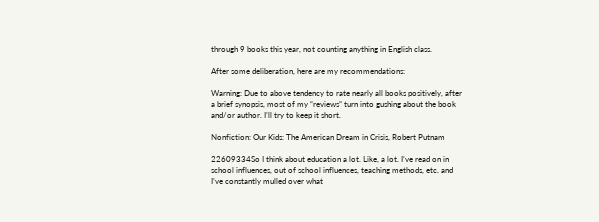through 9 books this year, not counting anything in English class.

After some deliberation, here are my recommendations:

Warning: Due to above tendency to rate nearly all books positively, after a brief synopsis, most of my “reviews” turn into gushing about the book and/or author. I’ll try to keep it short.

Nonfiction: Our Kids: The American Dream in Crisis, Robert Putnam

22609334So I think about education a lot. Like, a lot. I’ve read on in school influences, out of school influences, teaching methods, etc. and I’ve constantly mulled over what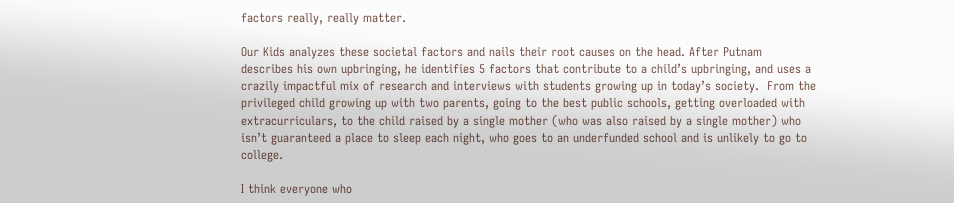factors really, really matter.

Our Kids analyzes these societal factors and nails their root causes on the head. After Putnam describes his own upbringing, he identifies 5 factors that contribute to a child’s upbringing, and uses a crazily impactful mix of research and interviews with students growing up in today’s society.  From the privileged child growing up with two parents, going to the best public schools, getting overloaded with extracurriculars, to the child raised by a single mother (who was also raised by a single mother) who isn’t guaranteed a place to sleep each night, who goes to an underfunded school and is unlikely to go to college.

I think everyone who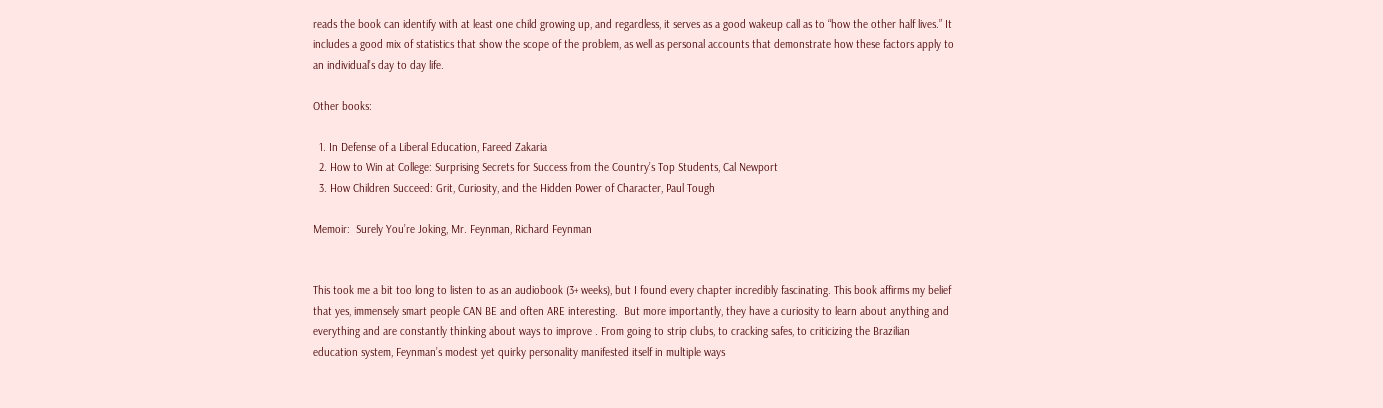reads the book can identify with at least one child growing up, and regardless, it serves as a good wakeup call as to “how the other half lives.” It includes a good mix of statistics that show the scope of the problem, as well as personal accounts that demonstrate how these factors apply to an individual’s day to day life.

Other books:

  1. In Defense of a Liberal Education, Fareed Zakaria
  2. How to Win at College: Surprising Secrets for Success from the Country’s Top Students, Cal Newport
  3. How Children Succeed: Grit, Curiosity, and the Hidden Power of Character, Paul Tough

Memoir:  Surely You’re Joking, Mr. Feynman, Richard Feynman


This took me a bit too long to listen to as an audiobook (3+ weeks), but I found every chapter incredibly fascinating. This book affirms my belief that yes, immensely smart people CAN BE and often ARE interesting.  But more importantly, they have a curiosity to learn about anything and everything and are constantly thinking about ways to improve . From going to strip clubs, to cracking safes, to criticizing the Brazilian education system, Feynman’s modest yet quirky personality manifested itself in multiple ways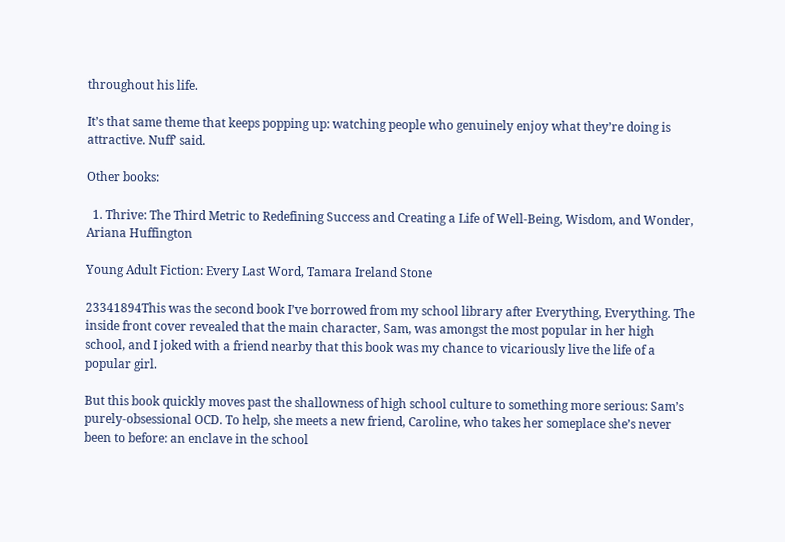throughout his life.

It’s that same theme that keeps popping up: watching people who genuinely enjoy what they’re doing is attractive. Nuff’ said.

Other books:

  1. Thrive: The Third Metric to Redefining Success and Creating a Life of Well-Being, Wisdom, and Wonder, Ariana Huffington

Young Adult Fiction: Every Last Word, Tamara Ireland Stone

23341894This was the second book I’ve borrowed from my school library after Everything, Everything. The inside front cover revealed that the main character, Sam, was amongst the most popular in her high school, and I joked with a friend nearby that this book was my chance to vicariously live the life of a popular girl.

But this book quickly moves past the shallowness of high school culture to something more serious: Sam’s purely-obsessional OCD. To help, she meets a new friend, Caroline, who takes her someplace she’s never been to before: an enclave in the school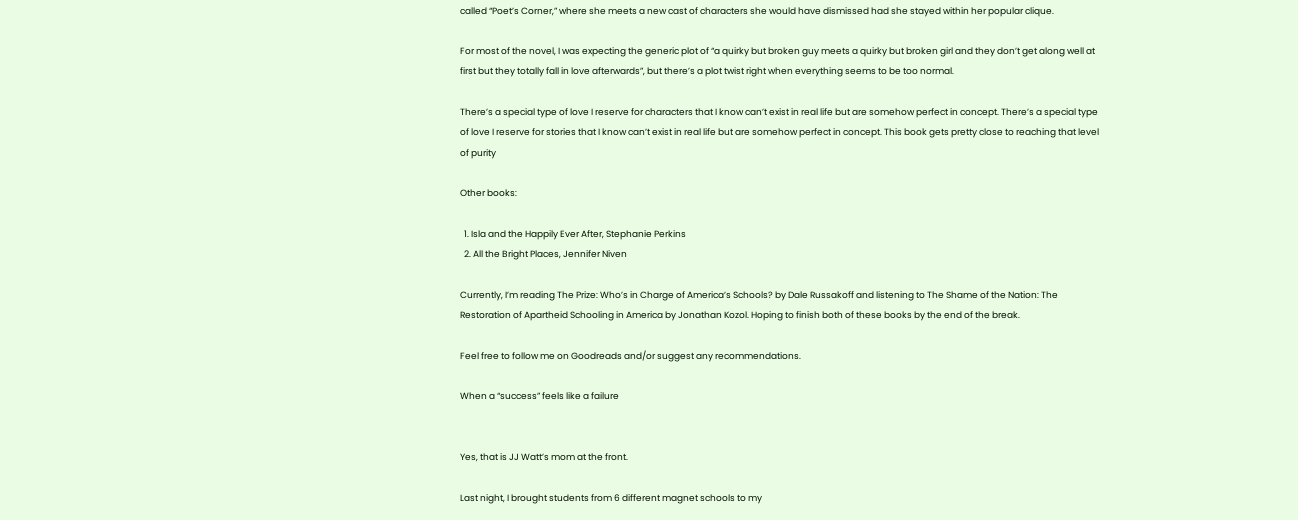called “Poet’s Corner,” where she meets a new cast of characters she would have dismissed had she stayed within her popular clique.

For most of the novel, I was expecting the generic plot of “a quirky but broken guy meets a quirky but broken girl and they don’t get along well at first but they totally fall in love afterwards”, but there’s a plot twist right when everything seems to be too normal.

There’s a special type of love I reserve for characters that I know can’t exist in real life but are somehow perfect in concept. There’s a special type of love I reserve for stories that I know can’t exist in real life but are somehow perfect in concept. This book gets pretty close to reaching that level of purity

Other books:

  1. Isla and the Happily Ever After, Stephanie Perkins
  2. All the Bright Places, Jennifer Niven

Currently, I’m reading The Prize: Who’s in Charge of America’s Schools? by Dale Russakoff and listening to The Shame of the Nation: The Restoration of Apartheid Schooling in America by Jonathan Kozol. Hoping to finish both of these books by the end of the break.

Feel free to follow me on Goodreads and/or suggest any recommendations.

When a “success” feels like a failure


Yes, that is JJ Watt’s mom at the front.

Last night, I brought students from 6 different magnet schools to my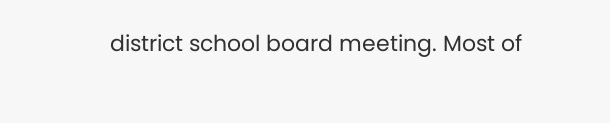district school board meeting. Most of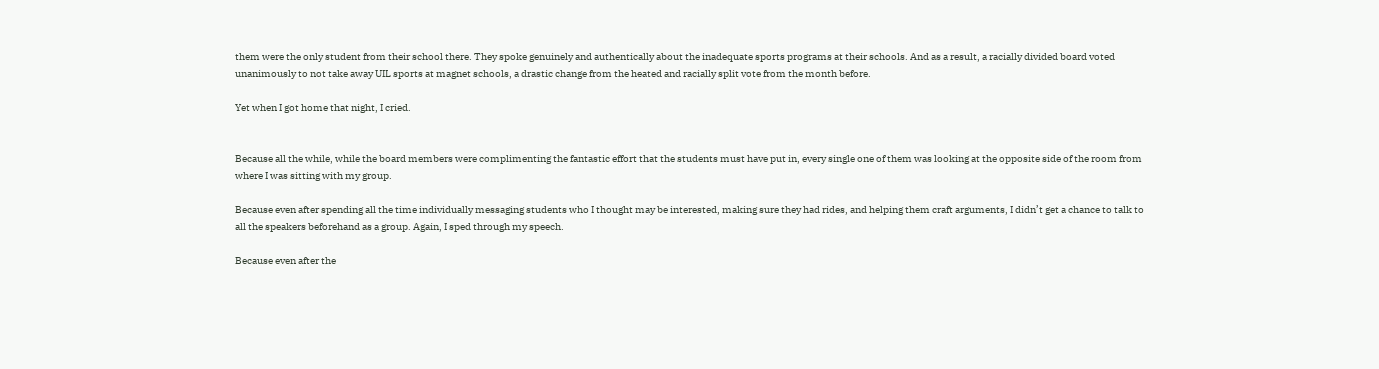them were the only student from their school there. They spoke genuinely and authentically about the inadequate sports programs at their schools. And as a result, a racially divided board voted unanimously to not take away UIL sports at magnet schools, a drastic change from the heated and racially split vote from the month before.

Yet when I got home that night, I cried.


Because all the while, while the board members were complimenting the fantastic effort that the students must have put in, every single one of them was looking at the opposite side of the room from where I was sitting with my group.

Because even after spending all the time individually messaging students who I thought may be interested, making sure they had rides, and helping them craft arguments, I didn’t get a chance to talk to all the speakers beforehand as a group. Again, I sped through my speech.

Because even after the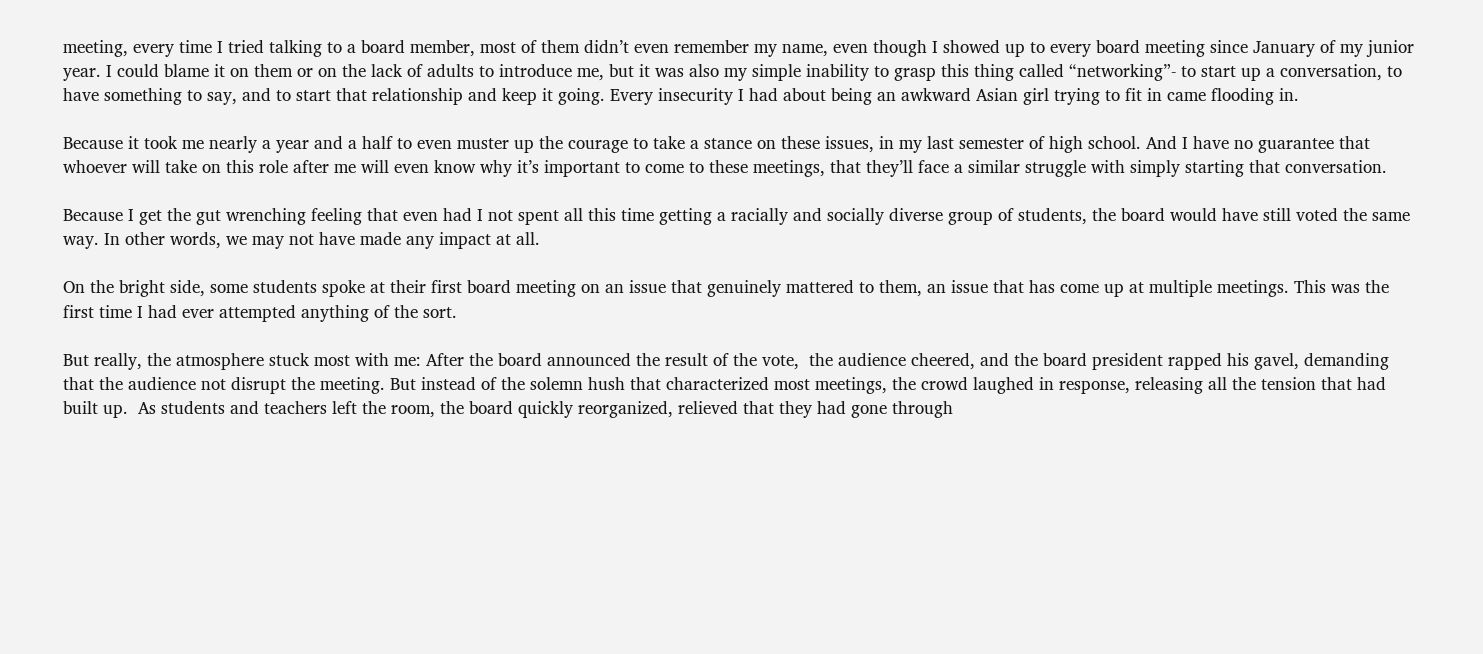meeting, every time I tried talking to a board member, most of them didn’t even remember my name, even though I showed up to every board meeting since January of my junior year. I could blame it on them or on the lack of adults to introduce me, but it was also my simple inability to grasp this thing called “networking”- to start up a conversation, to have something to say, and to start that relationship and keep it going. Every insecurity I had about being an awkward Asian girl trying to fit in came flooding in.

Because it took me nearly a year and a half to even muster up the courage to take a stance on these issues, in my last semester of high school. And I have no guarantee that whoever will take on this role after me will even know why it’s important to come to these meetings, that they’ll face a similar struggle with simply starting that conversation.

Because I get the gut wrenching feeling that even had I not spent all this time getting a racially and socially diverse group of students, the board would have still voted the same way. In other words, we may not have made any impact at all.

On the bright side, some students spoke at their first board meeting on an issue that genuinely mattered to them, an issue that has come up at multiple meetings. This was the first time I had ever attempted anything of the sort.

But really, the atmosphere stuck most with me: After the board announced the result of the vote,  the audience cheered, and the board president rapped his gavel, demanding that the audience not disrupt the meeting. But instead of the solemn hush that characterized most meetings, the crowd laughed in response, releasing all the tension that had built up.  As students and teachers left the room, the board quickly reorganized, relieved that they had gone through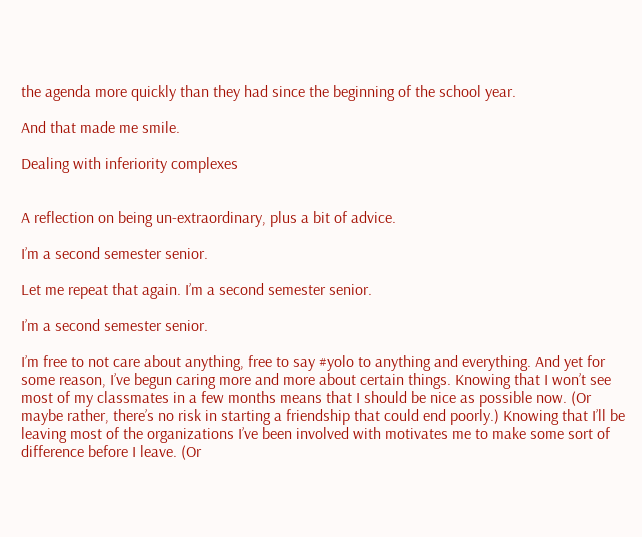the agenda more quickly than they had since the beginning of the school year.

And that made me smile.

Dealing with inferiority complexes


A reflection on being un-extraordinary, plus a bit of advice.

I’m a second semester senior.

Let me repeat that again. I’m a second semester senior.

I’m a second semester senior.

I’m free to not care about anything, free to say #yolo to anything and everything. And yet for some reason, I’ve begun caring more and more about certain things. Knowing that I won’t see most of my classmates in a few months means that I should be nice as possible now. (Or maybe rather, there’s no risk in starting a friendship that could end poorly.) Knowing that I’ll be leaving most of the organizations I’ve been involved with motivates me to make some sort of difference before I leave. (Or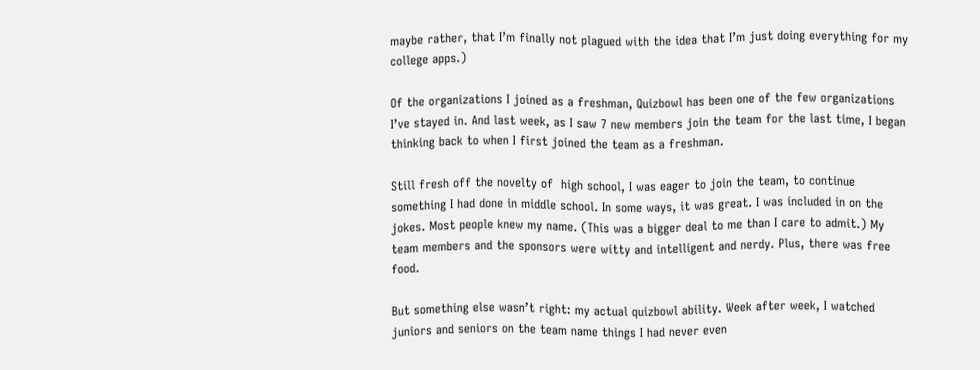maybe rather, that I’m finally not plagued with the idea that I’m just doing everything for my college apps.)

Of the organizations I joined as a freshman, Quizbowl has been one of the few organizations I’ve stayed in. And last week, as I saw 7 new members join the team for the last time, I began thinking back to when I first joined the team as a freshman.

Still fresh off the novelty of  high school, I was eager to join the team, to continue something I had done in middle school. In some ways, it was great. I was included in on the jokes. Most people knew my name. (This was a bigger deal to me than I care to admit.) My team members and the sponsors were witty and intelligent and nerdy. Plus, there was free food.

But something else wasn’t right: my actual quizbowl ability. Week after week, I watched juniors and seniors on the team name things I had never even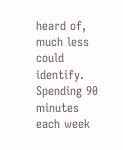heard of, much less could identify. Spending 90 minutes each week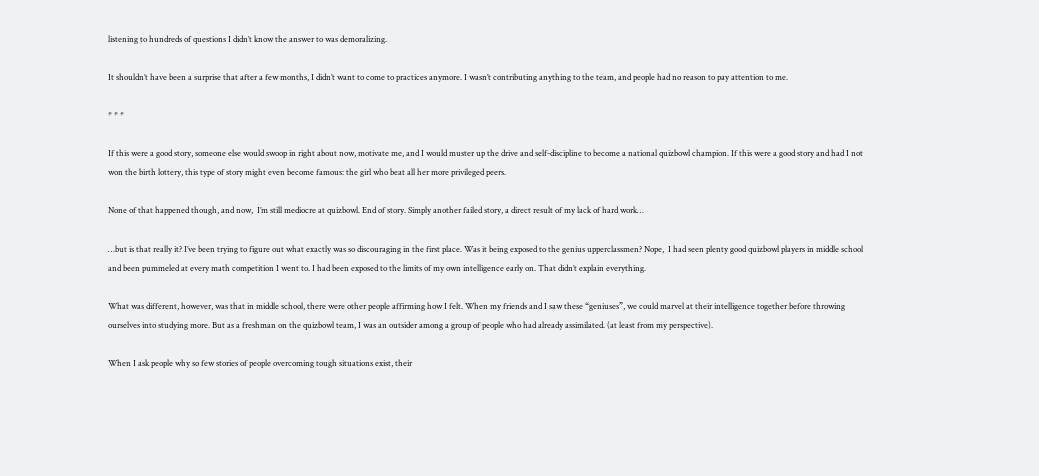listening to hundreds of questions I didn’t know the answer to was demoralizing.

It shouldn’t have been a surprise that after a few months, I didn’t want to come to practices anymore. I wasn’t contributing anything to the team, and people had no reason to pay attention to me.

* * *

If this were a good story, someone else would swoop in right about now, motivate me, and I would muster up the drive and self-discipline to become a national quizbowl champion. If this were a good story and had I not won the birth lottery, this type of story might even become famous: the girl who beat all her more privileged peers.

None of that happened though, and now,  I’m still mediocre at quizbowl. End of story. Simply another failed story, a direct result of my lack of hard work…

…but is that really it? I’ve been trying to figure out what exactly was so discouraging in the first place. Was it being exposed to the genius upperclassmen? Nope,  I had seen plenty good quizbowl players in middle school and been pummeled at every math competition I went to. I had been exposed to the limits of my own intelligence early on. That didn’t explain everything.

What was different, however, was that in middle school, there were other people affirming how I felt. When my friends and I saw these “geniuses”, we could marvel at their intelligence together before throwing ourselves into studying more. But as a freshman on the quizbowl team, I was an outsider among a group of people who had already assimilated. (at least from my perspective).

When I ask people why so few stories of people overcoming tough situations exist, their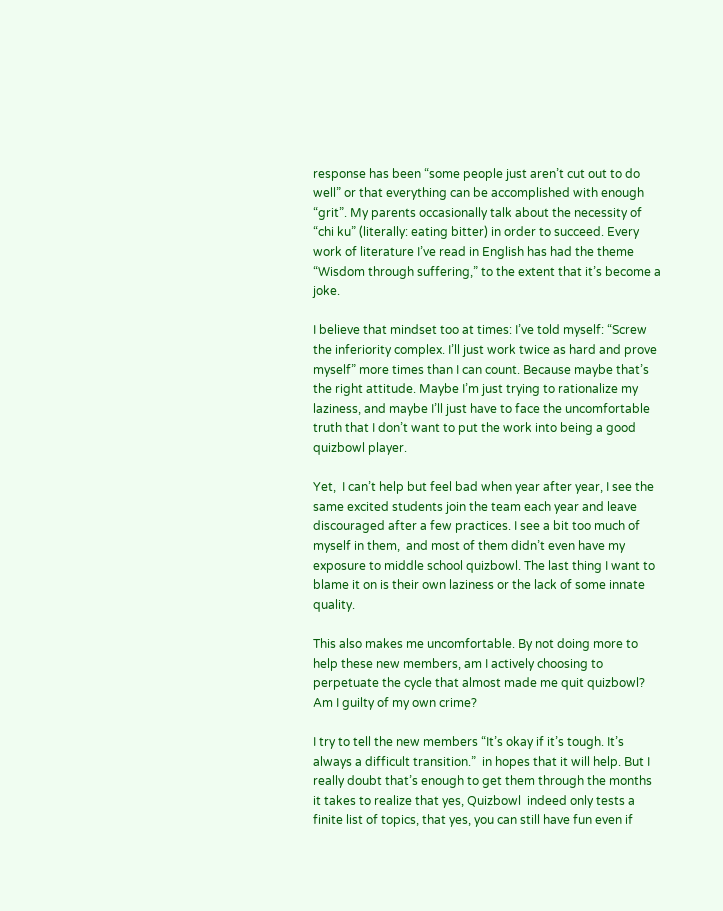response has been “some people just aren’t cut out to do well” or that everything can be accomplished with enough “grit”. My parents occasionally talk about the necessity of “chi ku” (literally: eating bitter) in order to succeed. Every work of literature I’ve read in English has had the theme “Wisdom through suffering,” to the extent that it’s become a joke.

I believe that mindset too at times: I’ve told myself: “Screw the inferiority complex. I’ll just work twice as hard and prove myself” more times than I can count. Because maybe that’s the right attitude. Maybe I’m just trying to rationalize my laziness, and maybe I’ll just have to face the uncomfortable truth that I don’t want to put the work into being a good quizbowl player.

Yet,  I can’t help but feel bad when year after year, I see the same excited students join the team each year and leave discouraged after a few practices. I see a bit too much of myself in them,  and most of them didn’t even have my exposure to middle school quizbowl. The last thing I want to blame it on is their own laziness or the lack of some innate quality.

This also makes me uncomfortable. By not doing more to help these new members, am I actively choosing to perpetuate the cycle that almost made me quit quizbowl? Am I guilty of my own crime?

I try to tell the new members “It’s okay if it’s tough. It’s always a difficult transition.”  in hopes that it will help. But I really doubt that’s enough to get them through the months it takes to realize that yes, Quizbowl  indeed only tests a finite list of topics, that yes, you can still have fun even if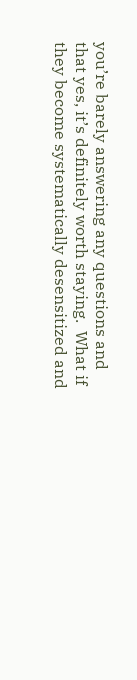you’re barely answering any questions and that yes, it’s definitely worth staying.  What if they become systematically desensitized and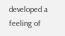developed a feeling of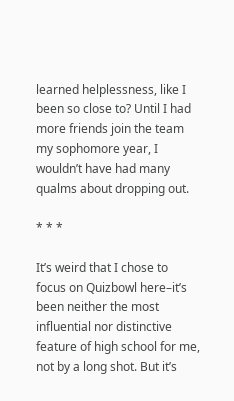learned helplessness, like I been so close to? Until I had more friends join the team my sophomore year, I wouldn’t have had many qualms about dropping out.

* * *

It’s weird that I chose to focus on Quizbowl here–it’s been neither the most influential nor distinctive feature of high school for me, not by a long shot. But it’s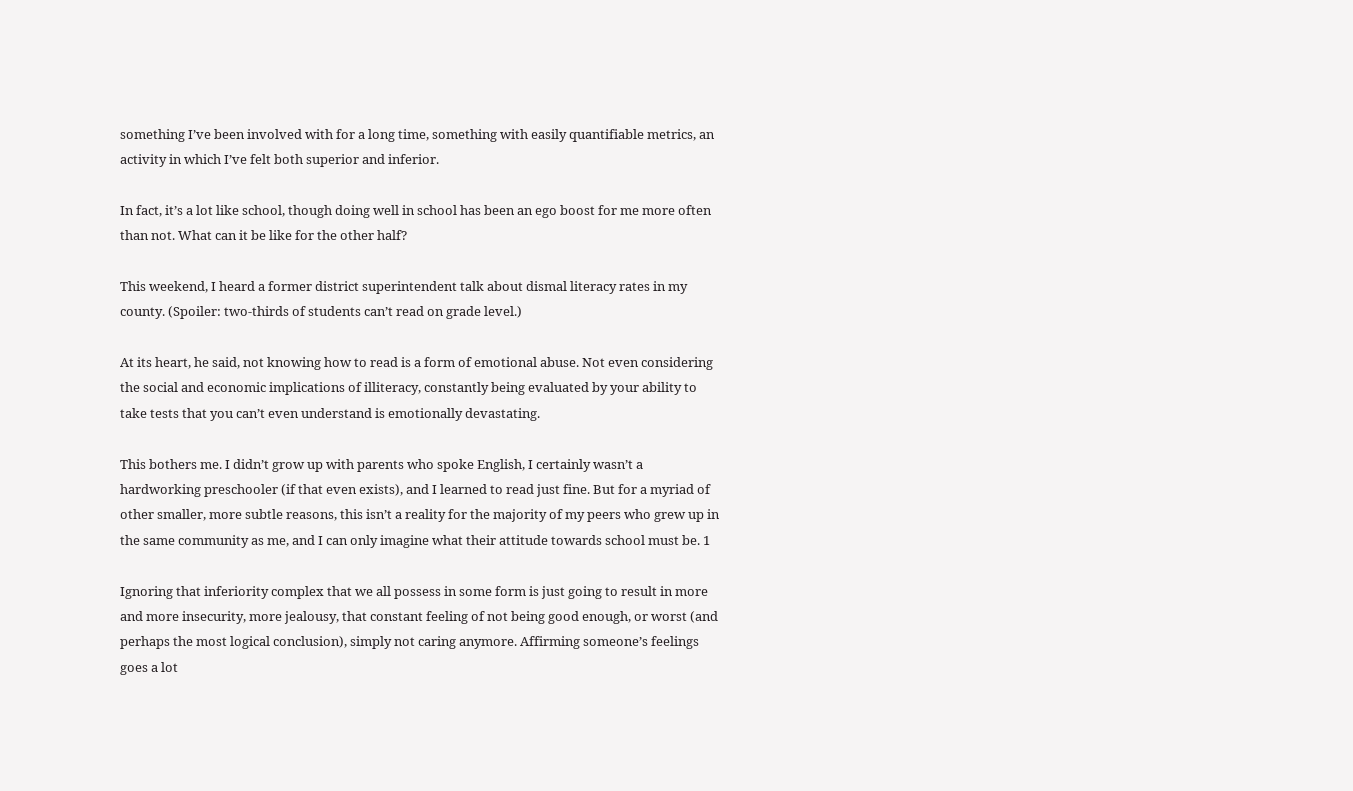something I’ve been involved with for a long time, something with easily quantifiable metrics, an activity in which I’ve felt both superior and inferior.

In fact, it’s a lot like school, though doing well in school has been an ego boost for me more often than not. What can it be like for the other half?

This weekend, I heard a former district superintendent talk about dismal literacy rates in my county. (Spoiler: two-thirds of students can’t read on grade level.)

At its heart, he said, not knowing how to read is a form of emotional abuse. Not even considering the social and economic implications of illiteracy, constantly being evaluated by your ability to take tests that you can’t even understand is emotionally devastating.

This bothers me. I didn’t grow up with parents who spoke English, I certainly wasn’t a hardworking preschooler (if that even exists), and I learned to read just fine. But for a myriad of other smaller, more subtle reasons, this isn’t a reality for the majority of my peers who grew up in the same community as me, and I can only imagine what their attitude towards school must be. 1

Ignoring that inferiority complex that we all possess in some form is just going to result in more and more insecurity, more jealousy, that constant feeling of not being good enough, or worst (and perhaps the most logical conclusion), simply not caring anymore. Affirming someone’s feelings goes a lot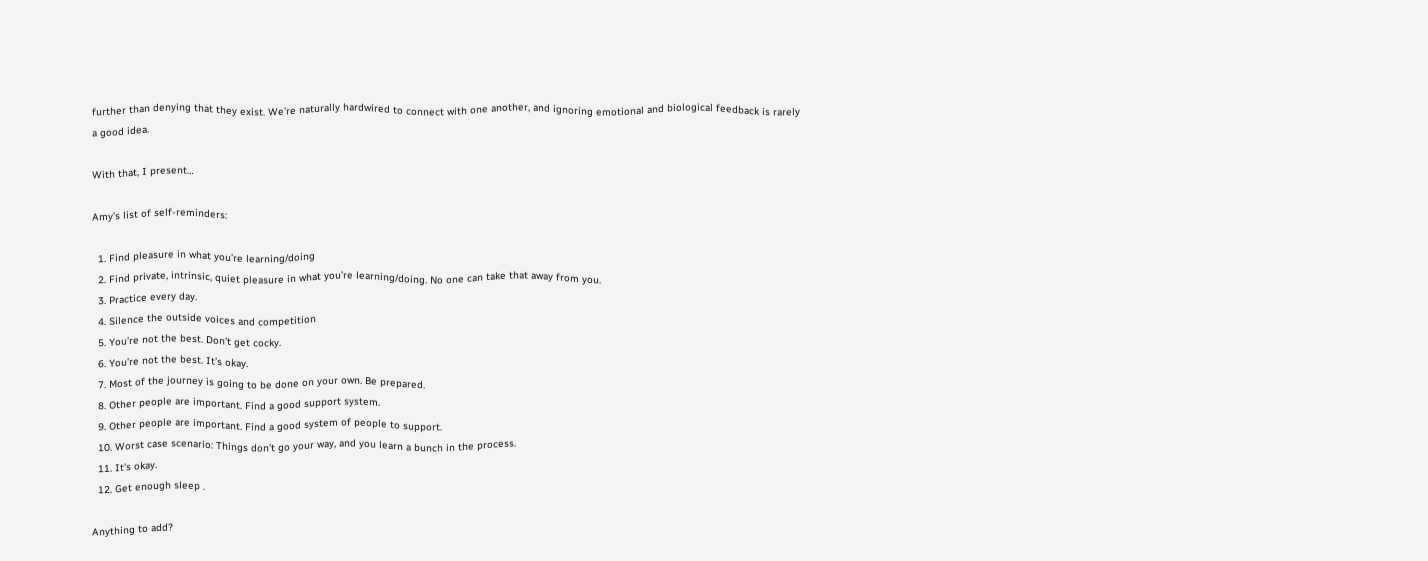further than denying that they exist. We’re naturally hardwired to connect with one another, and ignoring emotional and biological feedback is rarely a good idea.

With that, I present…

Amy’s list of self-reminders:

  1. Find pleasure in what you’re learning/doing
  2. Find private, intrinsic, quiet pleasure in what you’re learning/doing. No one can take that away from you.
  3. Practice every day.
  4. Silence the outside voices and competition
  5. You’re not the best. Don’t get cocky.
  6. You’re not the best. It’s okay.
  7. Most of the journey is going to be done on your own. Be prepared.
  8. Other people are important. Find a good support system.
  9. Other people are important. Find a good system of people to support.
  10. Worst case scenario: Things don’t go your way, and you learn a bunch in the process.
  11. It’s okay.
  12. Get enough sleep .

Anything to add?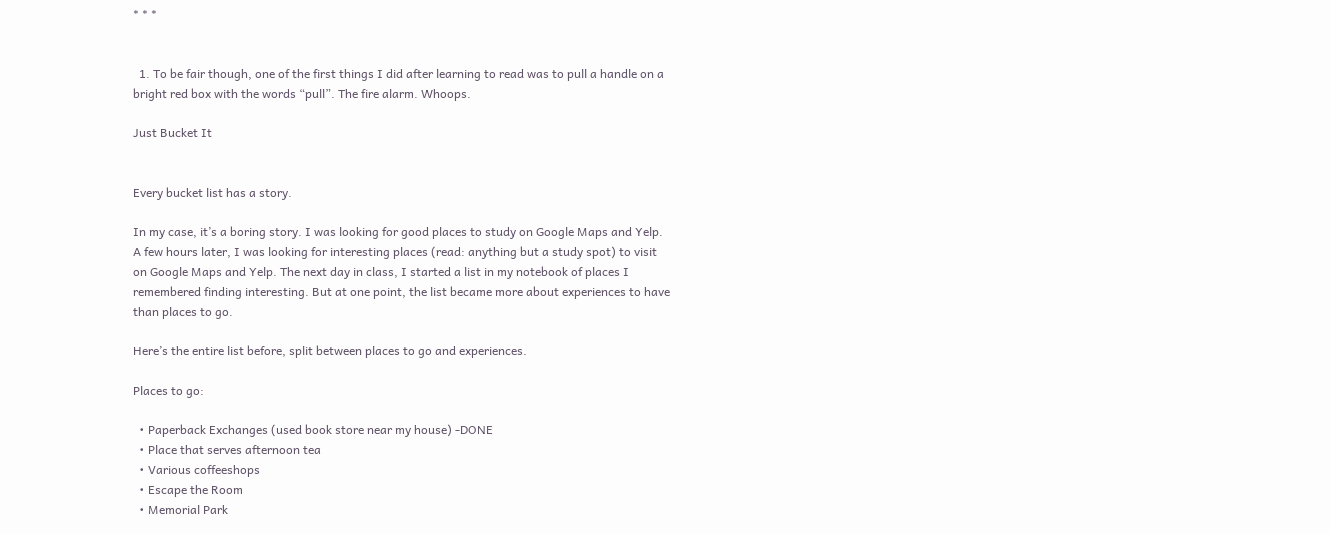* * *


  1. To be fair though, one of the first things I did after learning to read was to pull a handle on a bright red box with the words “pull”. The fire alarm. Whoops.

Just Bucket It


Every bucket list has a story.

In my case, it’s a boring story. I was looking for good places to study on Google Maps and Yelp. A few hours later, I was looking for interesting places (read: anything but a study spot) to visit on Google Maps and Yelp. The next day in class, I started a list in my notebook of places I remembered finding interesting. But at one point, the list became more about experiences to have  than places to go.

Here’s the entire list before, split between places to go and experiences.

Places to go:

  • Paperback Exchanges (used book store near my house) -DONE
  • Place that serves afternoon tea
  • Various coffeeshops
  • Escape the Room
  • Memorial Park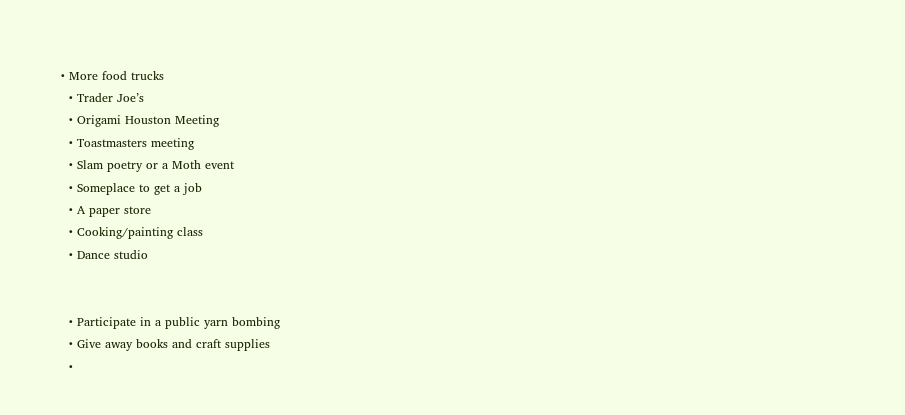• More food trucks
  • Trader Joe’s
  • Origami Houston Meeting
  • Toastmasters meeting
  • Slam poetry or a Moth event
  • Someplace to get a job
  • A paper store
  • Cooking/painting class
  • Dance studio


  • Participate in a public yarn bombing
  • Give away books and craft supplies
  •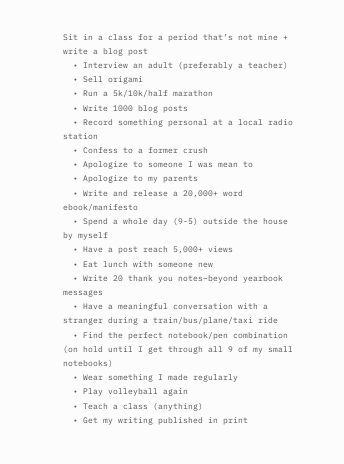Sit in a class for a period that’s not mine + write a blog post
  • Interview an adult (preferably a teacher)
  • Sell origami
  • Run a 5k/10k/half marathon
  • Write 1000 blog posts
  • Record something personal at a local radio station
  • Confess to a former crush
  • Apologize to someone I was mean to
  • Apologize to my parents
  • Write and release a 20,000+ word ebook/manifesto
  • Spend a whole day (9-5) outside the house by myself
  • Have a post reach 5,000+ views
  • Eat lunch with someone new
  • Write 20 thank you notes–beyond yearbook messages
  • Have a meaningful conversation with a stranger during a train/bus/plane/taxi ride
  • Find the perfect notebook/pen combination (on hold until I get through all 9 of my small notebooks)
  • Wear something I made regularly
  • Play volleyball again
  • Teach a class (anything)
  • Get my writing published in print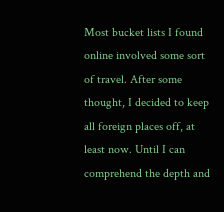Most bucket lists I found online involved some sort of travel. After some thought, I decided to keep all foreign places off, at least now. Until I can comprehend the depth and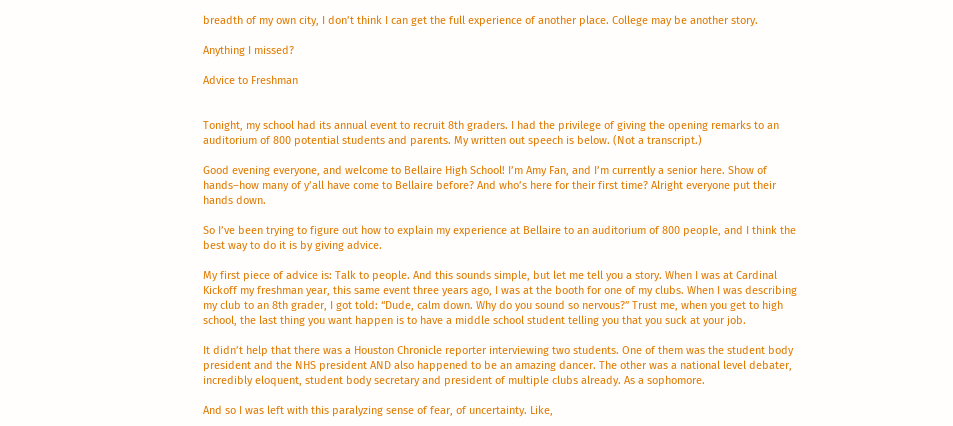breadth of my own city, I don’t think I can get the full experience of another place. College may be another story.

Anything I missed?

Advice to Freshman


Tonight, my school had its annual event to recruit 8th graders. I had the privilege of giving the opening remarks to an auditorium of 800 potential students and parents. My written out speech is below. (Not a transcript.)

Good evening everyone, and welcome to Bellaire High School! I’m Amy Fan, and I’m currently a senior here. Show of hands–how many of y’all have come to Bellaire before? And who’s here for their first time? Alright everyone put their hands down.

So I’ve been trying to figure out how to explain my experience at Bellaire to an auditorium of 800 people, and I think the best way to do it is by giving advice.

My first piece of advice is: Talk to people. And this sounds simple, but let me tell you a story. When I was at Cardinal Kickoff my freshman year, this same event three years ago, I was at the booth for one of my clubs. When I was describing my club to an 8th grader, I got told: “Dude, calm down. Why do you sound so nervous?” Trust me, when you get to high school, the last thing you want happen is to have a middle school student telling you that you suck at your job.

It didn’t help that there was a Houston Chronicle reporter interviewing two students. One of them was the student body president and the NHS president AND also happened to be an amazing dancer. The other was a national level debater, incredibly eloquent, student body secretary and president of multiple clubs already. As a sophomore.

And so I was left with this paralyzing sense of fear, of uncertainty. Like,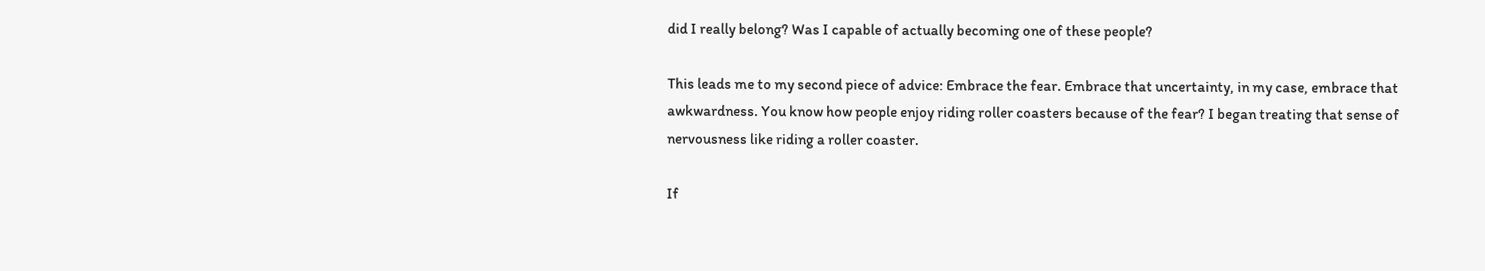did I really belong? Was I capable of actually becoming one of these people?

This leads me to my second piece of advice: Embrace the fear. Embrace that uncertainty, in my case, embrace that awkwardness. You know how people enjoy riding roller coasters because of the fear? I began treating that sense of nervousness like riding a roller coaster.

If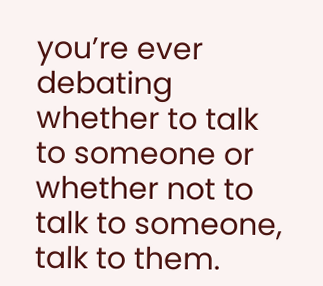you’re ever debating whether to talk to someone or whether not to talk to someone, talk to them.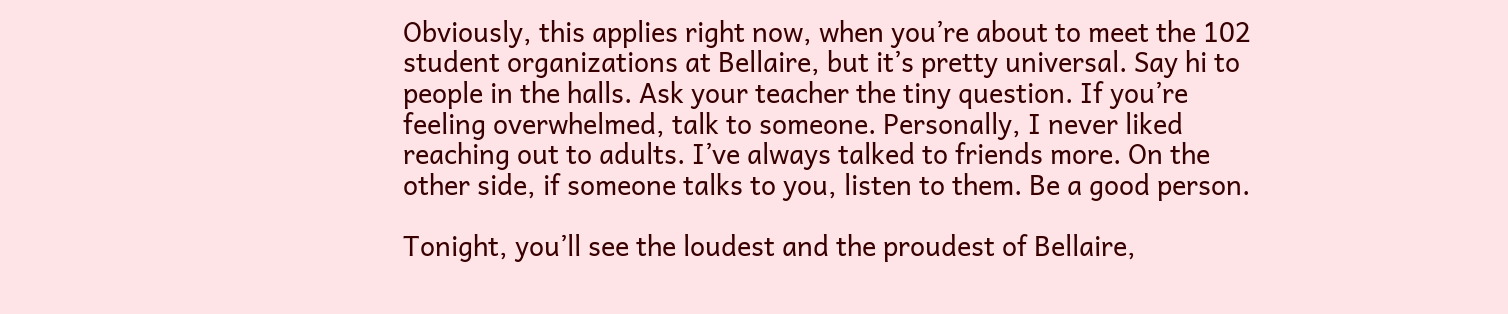Obviously, this applies right now, when you’re about to meet the 102 student organizations at Bellaire, but it’s pretty universal. Say hi to people in the halls. Ask your teacher the tiny question. If you’re feeling overwhelmed, talk to someone. Personally, I never liked reaching out to adults. I’ve always talked to friends more. On the other side, if someone talks to you, listen to them. Be a good person.

Tonight, you’ll see the loudest and the proudest of Bellaire,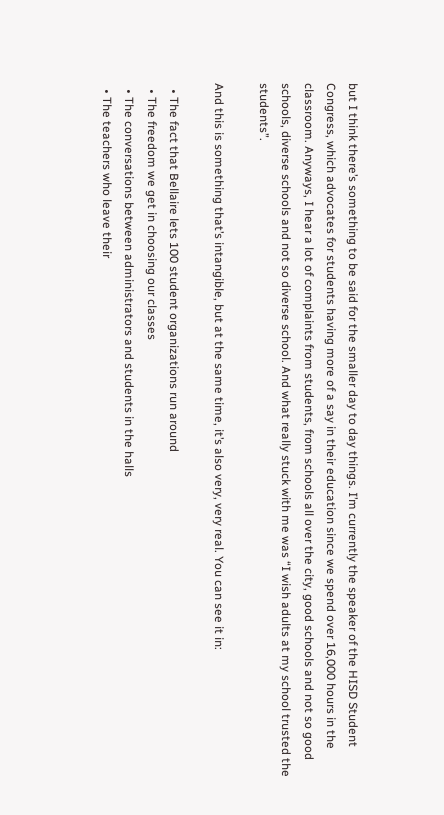but I think there’s something to be said for the smaller day to day things. I’m currently the speaker of the HISD Student Congress, which advocates for students having more of a say in their education since we spend over 16,000 hours in the classroom. Anyways, I hear a lot of complaints from students, from schools all over the city, good schools and not so good schools, diverse schools and not so diverse school. And what really stuck with me was “I wish adults at my school trusted the students”.

And this is something that’s intangible, but at the same time, it’s also very, very real. You can see it in:

  • The fact that Bellaire lets 100 student organizations run around
  • The freedom we get in choosing our classes
  • The conversations between administrators and students in the halls
  • The teachers who leave their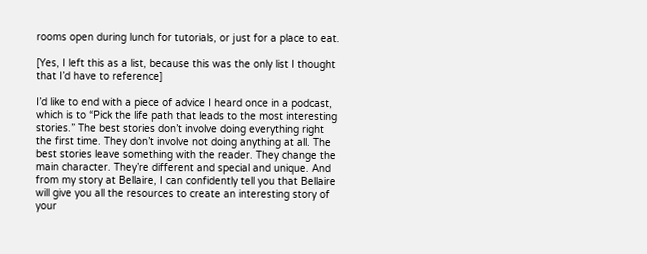rooms open during lunch for tutorials, or just for a place to eat.

[Yes, I left this as a list, because this was the only list I thought that I’d have to reference]

I’d like to end with a piece of advice I heard once in a podcast, which is to “Pick the life path that leads to the most interesting stories.” The best stories don’t involve doing everything right the first time. They don’t involve not doing anything at all. The best stories leave something with the reader. They change the main character. They’re different and special and unique. And from my story at Bellaire, I can confidently tell you that Bellaire will give you all the resources to create an interesting story of your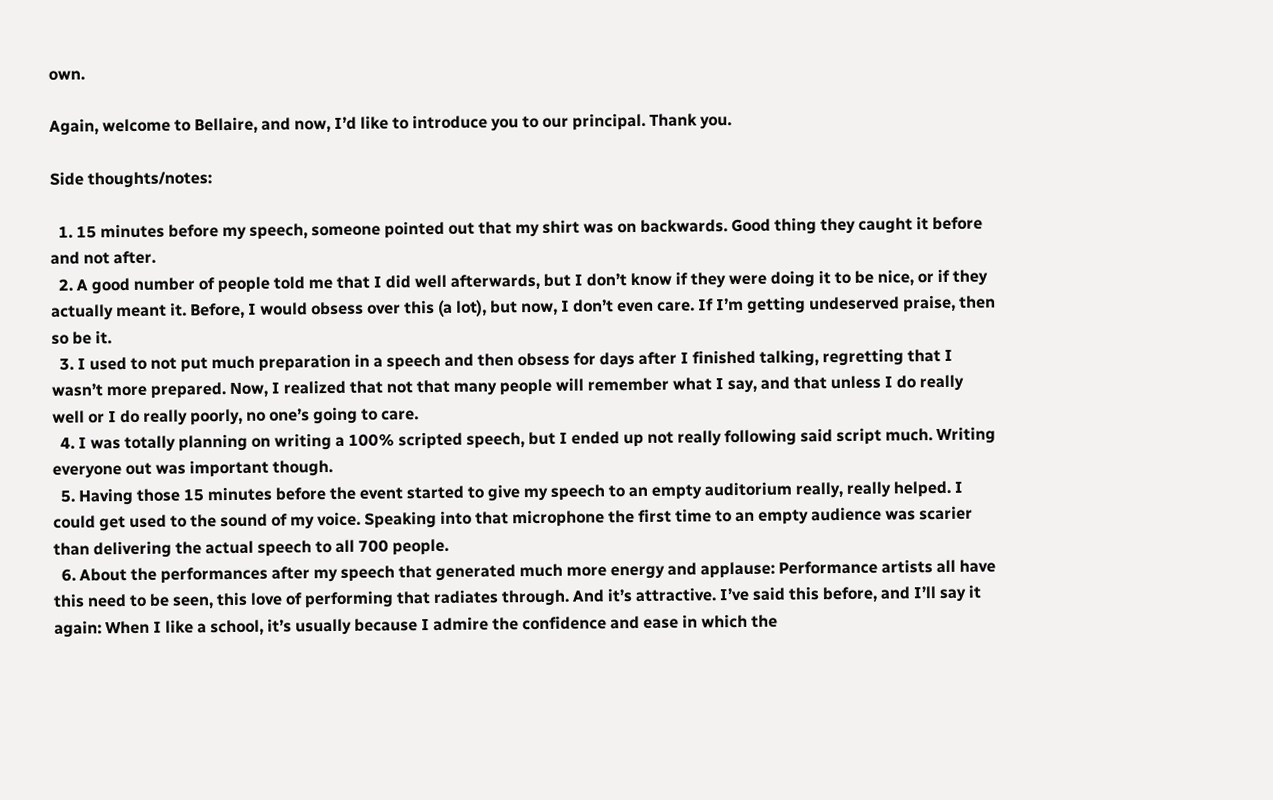own.

Again, welcome to Bellaire, and now, I’d like to introduce you to our principal. Thank you.

Side thoughts/notes:

  1. 15 minutes before my speech, someone pointed out that my shirt was on backwards. Good thing they caught it before and not after.
  2. A good number of people told me that I did well afterwards, but I don’t know if they were doing it to be nice, or if they actually meant it. Before, I would obsess over this (a lot), but now, I don’t even care. If I’m getting undeserved praise, then so be it.
  3. I used to not put much preparation in a speech and then obsess for days after I finished talking, regretting that I wasn’t more prepared. Now, I realized that not that many people will remember what I say, and that unless I do really well or I do really poorly, no one’s going to care.
  4. I was totally planning on writing a 100% scripted speech, but I ended up not really following said script much. Writing everyone out was important though.
  5. Having those 15 minutes before the event started to give my speech to an empty auditorium really, really helped. I could get used to the sound of my voice. Speaking into that microphone the first time to an empty audience was scarier than delivering the actual speech to all 700 people.
  6. About the performances after my speech that generated much more energy and applause: Performance artists all have this need to be seen, this love of performing that radiates through. And it’s attractive. I’ve said this before, and I’ll say it again: When I like a school, it’s usually because I admire the confidence and ease in which the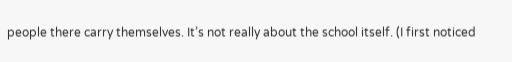people there carry themselves. It’s not really about the school itself. (I first noticed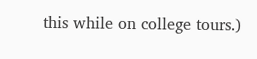this while on college tours.)